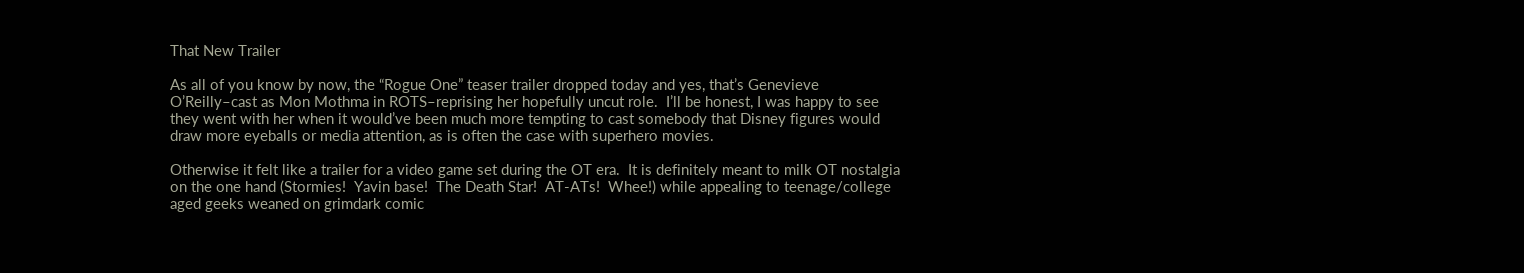That New Trailer

As all of you know by now, the “Rogue One” teaser trailer dropped today and yes, that’s Genevieve O’Reilly–cast as Mon Mothma in ROTS–reprising her hopefully uncut role.  I’ll be honest, I was happy to see they went with her when it would’ve been much more tempting to cast somebody that Disney figures would draw more eyeballs or media attention, as is often the case with superhero movies.

Otherwise it felt like a trailer for a video game set during the OT era.  It is definitely meant to milk OT nostalgia on the one hand (Stormies!  Yavin base!  The Death Star!  AT-ATs!  Whee!) while appealing to teenage/college aged geeks weaned on grimdark comic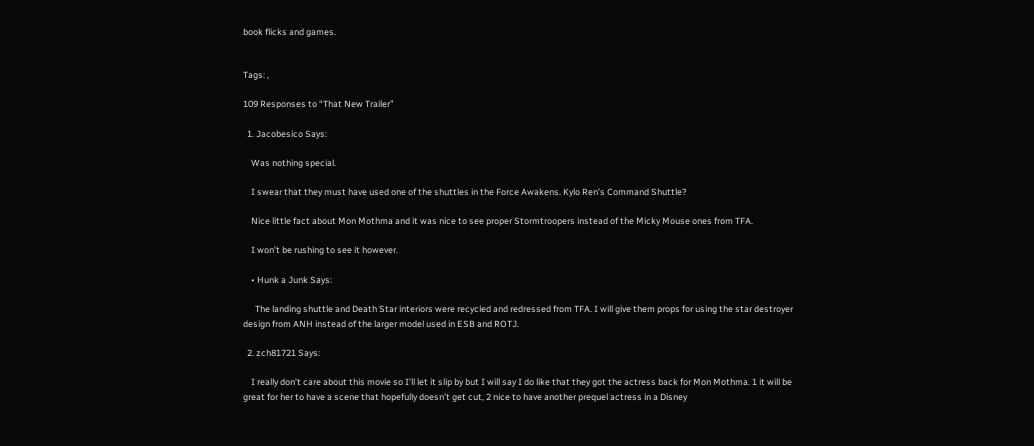book flicks and games.


Tags: ,

109 Responses to “That New Trailer”

  1. Jacobesico Says:

    Was nothing special.

    I swear that they must have used one of the shuttles in the Force Awakens. Kylo Ren’s Command Shuttle?

    Nice little fact about Mon Mothma and it was nice to see proper Stormtroopers instead of the Micky Mouse ones from TFA.

    I won’t be rushing to see it however.

    • Hunk a Junk Says:

      The landing shuttle and Death Star interiors were recycled and redressed from TFA. I will give them props for using the star destroyer design from ANH instead of the larger model used in ESB and ROTJ.

  2. zch81721 Says:

    I really don’t care about this movie so I’ll let it slip by but I will say I do like that they got the actress back for Mon Mothma. 1 it will be great for her to have a scene that hopefully doesn’t get cut, 2 nice to have another prequel actress in a Disney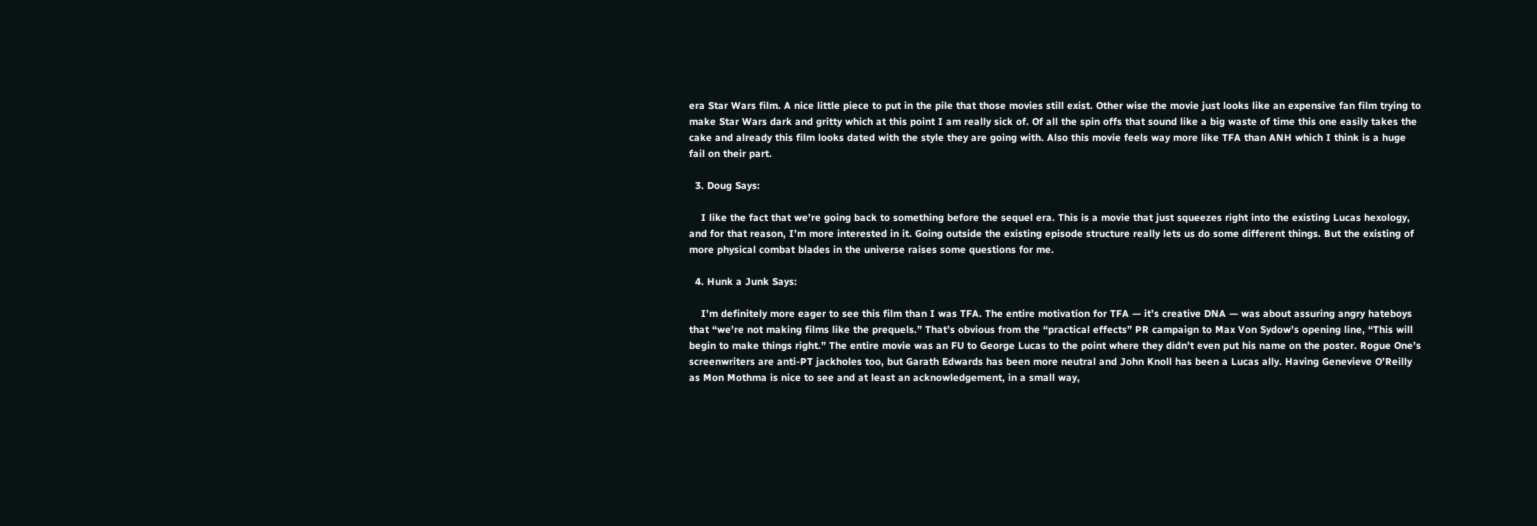era Star Wars film. A nice little piece to put in the pile that those movies still exist. Other wise the movie just looks like an expensive fan film trying to make Star Wars dark and gritty which at this point I am really sick of. Of all the spin offs that sound like a big waste of time this one easily takes the cake and already this film looks dated with the style they are going with. Also this movie feels way more like TFA than ANH which I think is a huge fail on their part.

  3. Doug Says:

    I like the fact that we’re going back to something before the sequel era. This is a movie that just squeezes right into the existing Lucas hexology, and for that reason, I’m more interested in it. Going outside the existing episode structure really lets us do some different things. But the existing of more physical combat blades in the universe raises some questions for me.

  4. Hunk a Junk Says:

    I’m definitely more eager to see this film than I was TFA. The entire motivation for TFA — it’s creative DNA — was about assuring angry hateboys that “we’re not making films like the prequels.” That’s obvious from the “practical effects” PR campaign to Max Von Sydow’s opening line, “This will begin to make things right.” The entire movie was an FU to George Lucas to the point where they didn’t even put his name on the poster. Rogue One’s screenwriters are anti-PT jackholes too, but Garath Edwards has been more neutral and John Knoll has been a Lucas ally. Having Genevieve O’Reilly as Mon Mothma is nice to see and at least an acknowledgement, in a small way,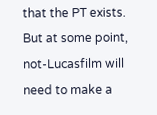that the PT exists. But at some point, not-Lucasfilm will need to make a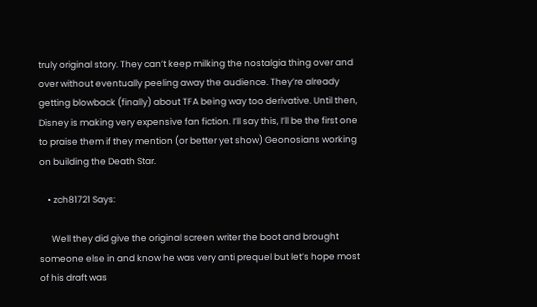truly original story. They can’t keep milking the nostalgia thing over and over without eventually peeling away the audience. They’re already getting blowback (finally) about TFA being way too derivative. Until then, Disney is making very expensive fan fiction. I’ll say this, I’ll be the first one to praise them if they mention (or better yet show) Geonosians working on building the Death Star.

    • zch81721 Says:

      Well they did give the original screen writer the boot and brought someone else in and know he was very anti prequel but let’s hope most of his draft was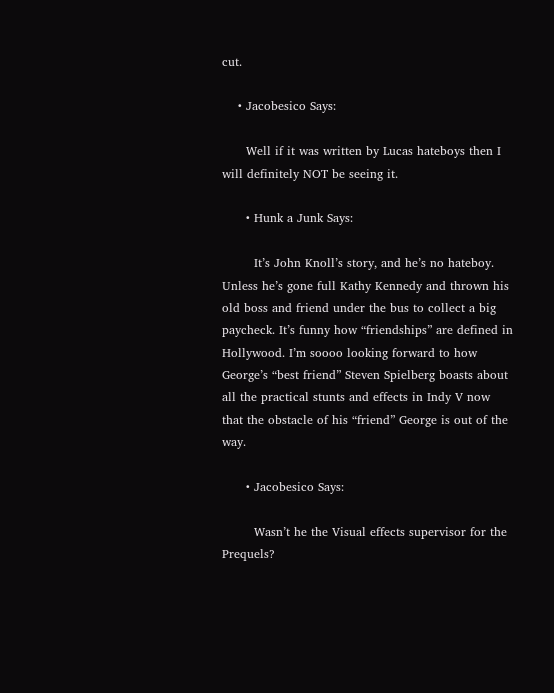cut.

    • Jacobesico Says:

      Well if it was written by Lucas hateboys then I will definitely NOT be seeing it.

      • Hunk a Junk Says:

        It’s John Knoll’s story, and he’s no hateboy. Unless he’s gone full Kathy Kennedy and thrown his old boss and friend under the bus to collect a big paycheck. It’s funny how “friendships” are defined in Hollywood. I’m soooo looking forward to how George’s “best friend” Steven Spielberg boasts about all the practical stunts and effects in Indy V now that the obstacle of his “friend” George is out of the way.

      • Jacobesico Says:

        Wasn’t he the Visual effects supervisor for the Prequels?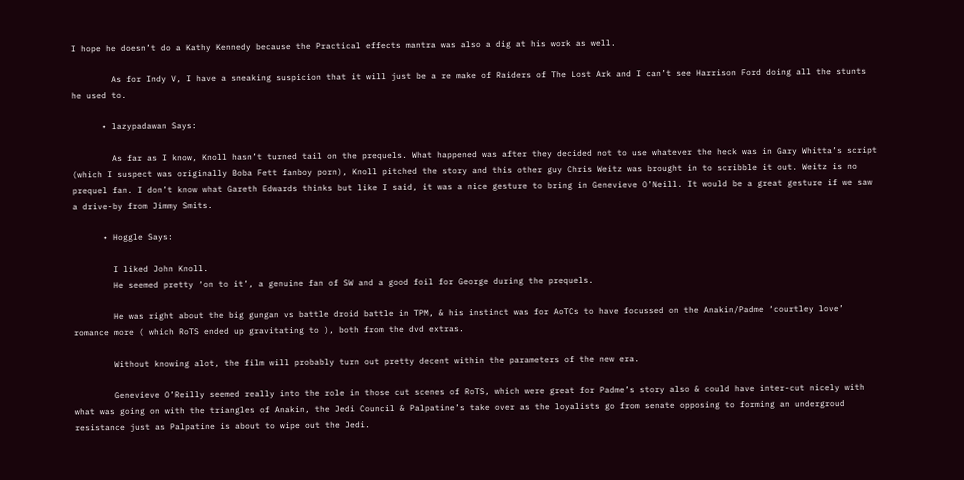I hope he doesn’t do a Kathy Kennedy because the Practical effects mantra was also a dig at his work as well.

        As for Indy V, I have a sneaking suspicion that it will just be a re make of Raiders of The Lost Ark and I can’t see Harrison Ford doing all the stunts he used to.

      • lazypadawan Says:

        As far as I know, Knoll hasn’t turned tail on the prequels. What happened was after they decided not to use whatever the heck was in Gary Whitta’s script (which I suspect was originally Boba Fett fanboy porn), Knoll pitched the story and this other guy Chris Weitz was brought in to scribble it out. Weitz is no prequel fan. I don’t know what Gareth Edwards thinks but like I said, it was a nice gesture to bring in Genevieve O’Neill. It would be a great gesture if we saw a drive-by from Jimmy Smits.

      • Hoggle Says:

        I liked John Knoll.
        He seemed pretty ‘on to it’, a genuine fan of SW and a good foil for George during the prequels.

        He was right about the big gungan vs battle droid battle in TPM, & his instinct was for AoTCs to have focussed on the Anakin/Padme ‘courtley love’ romance more ( which RoTS ended up gravitating to ), both from the dvd extras.

        Without knowing alot, the film will probably turn out pretty decent within the parameters of the new era.

        Genevieve O’Reilly seemed really into the role in those cut scenes of RoTS, which were great for Padme’s story also & could have inter-cut nicely with what was going on with the triangles of Anakin, the Jedi Council & Palpatine’s take over as the loyalists go from senate opposing to forming an undergroud resistance just as Palpatine is about to wipe out the Jedi.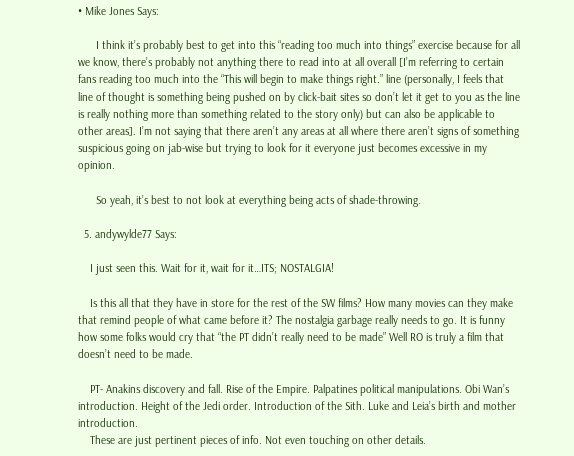• Mike Jones Says:

      I think it’s probably best to get into this “reading too much into things” exercise because for all we know, there’s probably not anything there to read into at all overall [I’m referring to certain fans reading too much into the “This will begin to make things right.” line (personally, I feels that line of thought is something being pushed on by click-bait sites so don’t let it get to you as the line is really nothing more than something related to the story only) but can also be applicable to other areas]. I’m not saying that there aren’t any areas at all where there aren’t signs of something suspicious going on jab-wise but trying to look for it everyone just becomes excessive in my opinion.

      So yeah, it’s best to not look at everything being acts of shade-throwing.

  5. andywylde77 Says:

    I just seen this. Wait for it, wait for it…ITS; NOSTALGIA!

    Is this all that they have in store for the rest of the SW films? How many movies can they make that remind people of what came before it? The nostalgia garbage really needs to go. It is funny how some folks would cry that “the PT didn’t really need to be made” Well RO is truly a film that doesn’t need to be made.

    PT- Anakins discovery and fall. Rise of the Empire. Palpatines political manipulations. Obi Wan’s introduction. Height of the Jedi order. Introduction of the Sith. Luke and Leia’s birth and mother introduction.
    These are just pertinent pieces of info. Not even touching on other details.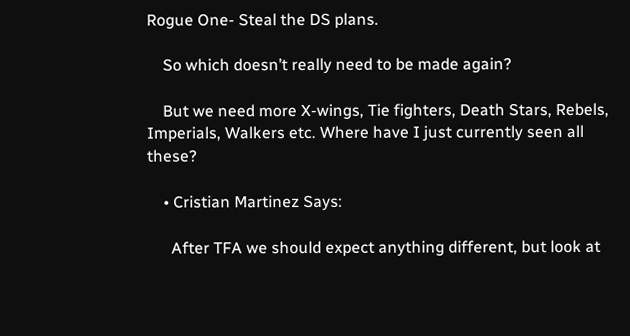Rogue One- Steal the DS plans.

    So which doesn’t really need to be made again?

    But we need more X-wings, Tie fighters, Death Stars, Rebels, Imperials, Walkers etc. Where have I just currently seen all these?

    • Cristian Martinez Says:

      After TFA we should expect anything different, but look at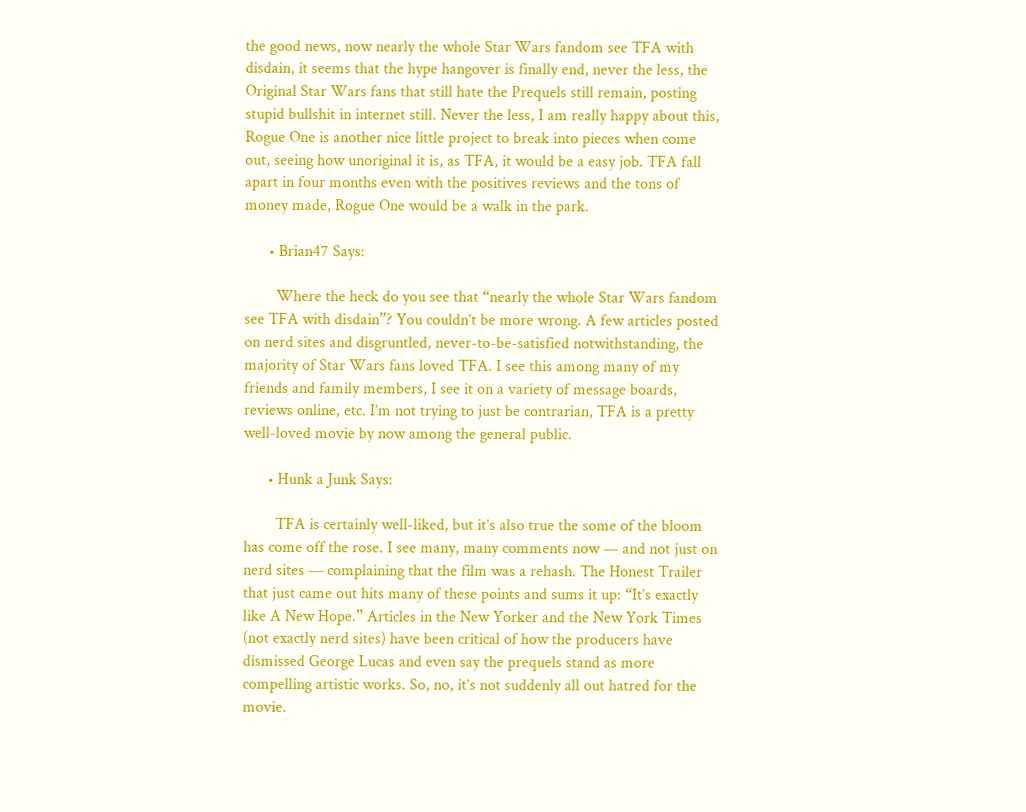the good news, now nearly the whole Star Wars fandom see TFA with disdain, it seems that the hype hangover is finally end, never the less, the Original Star Wars fans that still hate the Prequels still remain, posting stupid bullshit in internet still. Never the less, I am really happy about this, Rogue One is another nice little project to break into pieces when come out, seeing how unoriginal it is, as TFA, it would be a easy job. TFA fall apart in four months even with the positives reviews and the tons of money made, Rogue One would be a walk in the park.

      • Brian47 Says:

        Where the heck do you see that “nearly the whole Star Wars fandom see TFA with disdain”? You couldn’t be more wrong. A few articles posted on nerd sites and disgruntled, never-to-be-satisfied notwithstanding, the majority of Star Wars fans loved TFA. I see this among many of my friends and family members, I see it on a variety of message boards, reviews online, etc. I’m not trying to just be contrarian, TFA is a pretty well-loved movie by now among the general public.

      • Hunk a Junk Says:

        TFA is certainly well-liked, but it’s also true the some of the bloom has come off the rose. I see many, many comments now — and not just on nerd sites — complaining that the film was a rehash. The Honest Trailer that just came out hits many of these points and sums it up: “It’s exactly like A New Hope.” Articles in the New Yorker and the New York Times (not exactly nerd sites) have been critical of how the producers have dismissed George Lucas and even say the prequels stand as more compelling artistic works. So, no, it’s not suddenly all out hatred for the movie.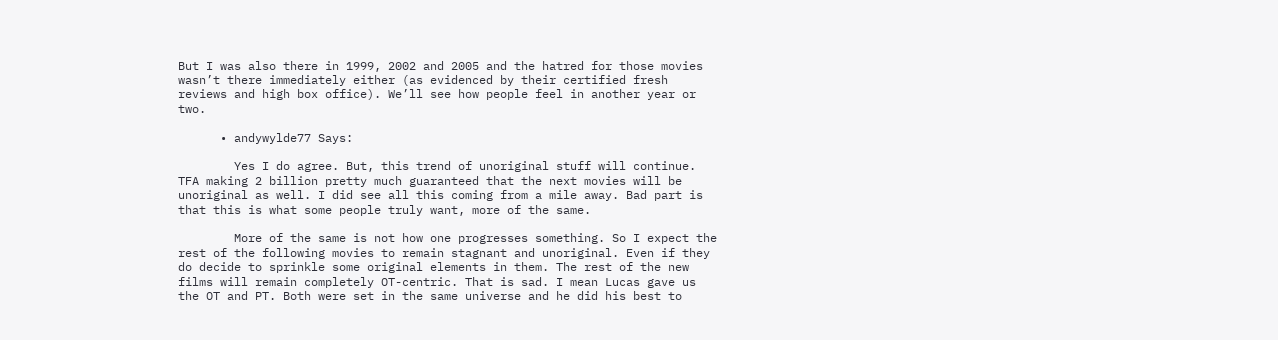But I was also there in 1999, 2002 and 2005 and the hatred for those movies wasn’t there immediately either (as evidenced by their certified fresh reviews and high box office). We’ll see how people feel in another year or two.

      • andywylde77 Says:

        Yes I do agree. But, this trend of unoriginal stuff will continue. TFA making 2 billion pretty much guaranteed that the next movies will be unoriginal as well. I did see all this coming from a mile away. Bad part is that this is what some people truly want, more of the same.

        More of the same is not how one progresses something. So I expect the rest of the following movies to remain stagnant and unoriginal. Even if they do decide to sprinkle some original elements in them. The rest of the new films will remain completely OT-centric. That is sad. I mean Lucas gave us the OT and PT. Both were set in the same universe and he did his best to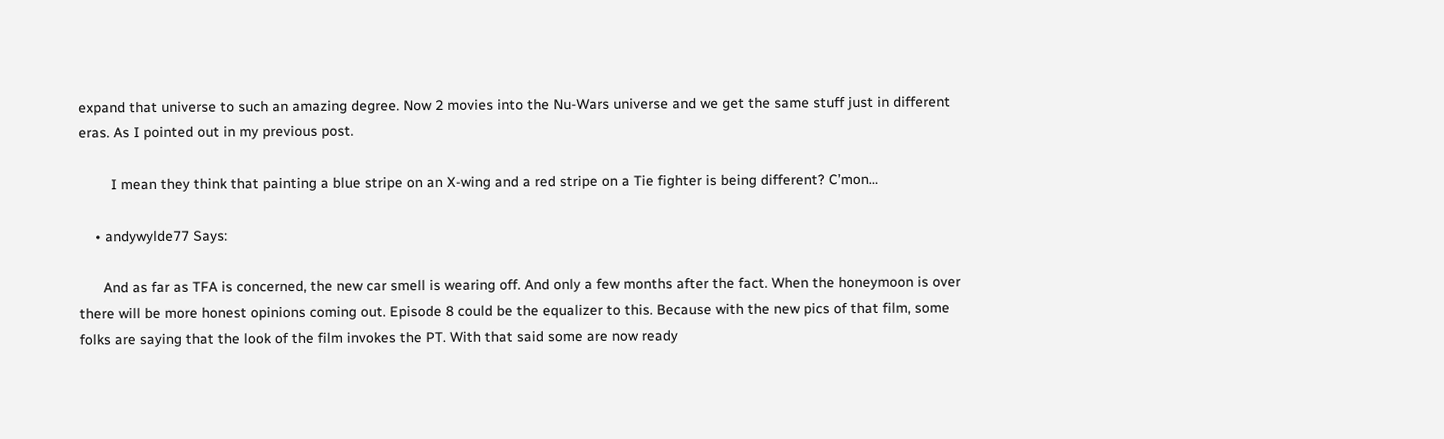expand that universe to such an amazing degree. Now 2 movies into the Nu-Wars universe and we get the same stuff just in different eras. As I pointed out in my previous post.

        I mean they think that painting a blue stripe on an X-wing and a red stripe on a Tie fighter is being different? C’mon…

    • andywylde77 Says:

      And as far as TFA is concerned, the new car smell is wearing off. And only a few months after the fact. When the honeymoon is over there will be more honest opinions coming out. Episode 8 could be the equalizer to this. Because with the new pics of that film, some folks are saying that the look of the film invokes the PT. With that said some are now ready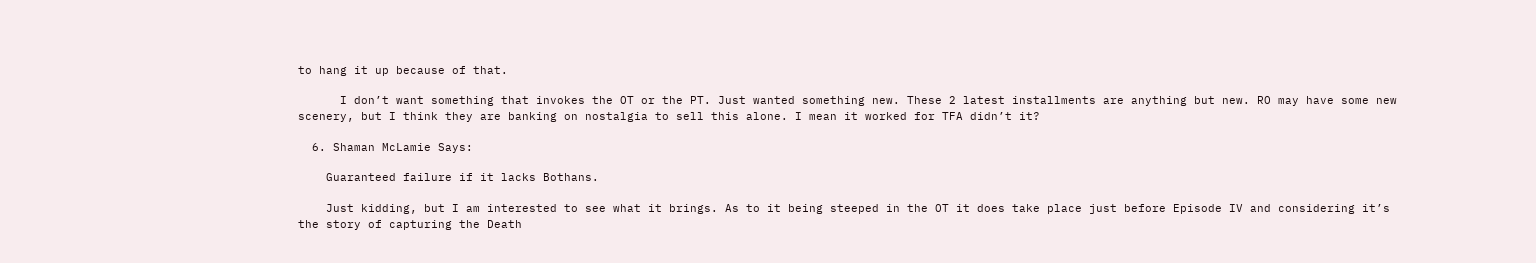to hang it up because of that.

      I don’t want something that invokes the OT or the PT. Just wanted something new. These 2 latest installments are anything but new. RO may have some new scenery, but I think they are banking on nostalgia to sell this alone. I mean it worked for TFA didn’t it?

  6. Shaman McLamie Says:

    Guaranteed failure if it lacks Bothans.

    Just kidding, but I am interested to see what it brings. As to it being steeped in the OT it does take place just before Episode IV and considering it’s the story of capturing the Death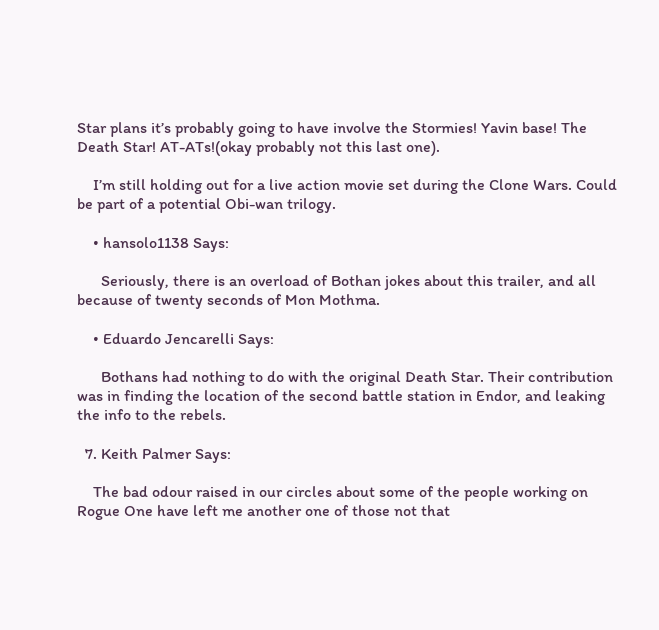Star plans it’s probably going to have involve the Stormies! Yavin base! The Death Star! AT-ATs!(okay probably not this last one).

    I’m still holding out for a live action movie set during the Clone Wars. Could be part of a potential Obi-wan trilogy.

    • hansolo1138 Says:

      Seriously, there is an overload of Bothan jokes about this trailer, and all because of twenty seconds of Mon Mothma.

    • Eduardo Jencarelli Says:

      Bothans had nothing to do with the original Death Star. Their contribution was in finding the location of the second battle station in Endor, and leaking the info to the rebels.

  7. Keith Palmer Says:

    The bad odour raised in our circles about some of the people working on Rogue One have left me another one of those not that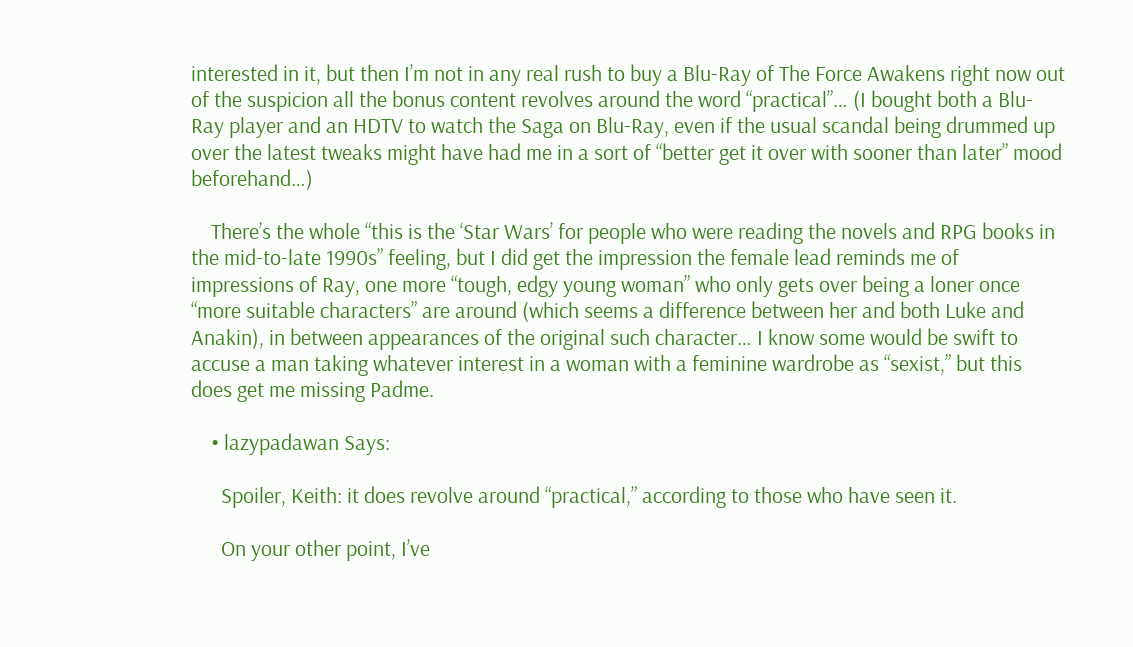interested in it, but then I’m not in any real rush to buy a Blu-Ray of The Force Awakens right now out of the suspicion all the bonus content revolves around the word “practical”… (I bought both a Blu-Ray player and an HDTV to watch the Saga on Blu-Ray, even if the usual scandal being drummed up over the latest tweaks might have had me in a sort of “better get it over with sooner than later” mood beforehand…)

    There’s the whole “this is the ‘Star Wars’ for people who were reading the novels and RPG books in the mid-to-late 1990s” feeling, but I did get the impression the female lead reminds me of impressions of Ray, one more “tough, edgy young woman” who only gets over being a loner once “more suitable characters” are around (which seems a difference between her and both Luke and Anakin), in between appearances of the original such character… I know some would be swift to accuse a man taking whatever interest in a woman with a feminine wardrobe as “sexist,” but this does get me missing Padme.

    • lazypadawan Says:

      Spoiler, Keith: it does revolve around “practical,” according to those who have seen it.

      On your other point, I’ve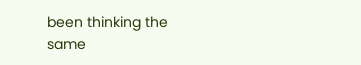been thinking the same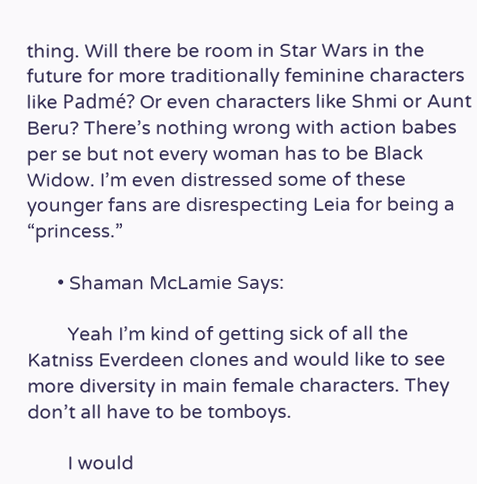thing. Will there be room in Star Wars in the future for more traditionally feminine characters like Padmé? Or even characters like Shmi or Aunt Beru? There’s nothing wrong with action babes per se but not every woman has to be Black Widow. I’m even distressed some of these younger fans are disrespecting Leia for being a “princess.”

      • Shaman McLamie Says:

        Yeah I’m kind of getting sick of all the Katniss Everdeen clones and would like to see more diversity in main female characters. They don’t all have to be tomboys.

        I would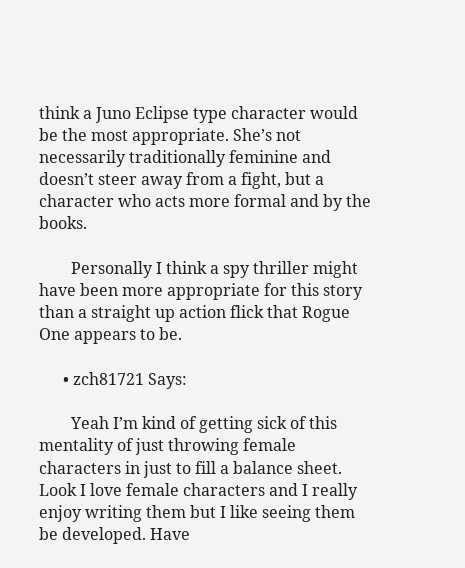think a Juno Eclipse type character would be the most appropriate. She’s not necessarily traditionally feminine and doesn’t steer away from a fight, but a character who acts more formal and by the books.

        Personally I think a spy thriller might have been more appropriate for this story than a straight up action flick that Rogue One appears to be.

      • zch81721 Says:

        Yeah I’m kind of getting sick of this mentality of just throwing female characters in just to fill a balance sheet. Look I love female characters and I really enjoy writing them but I like seeing them be developed. Have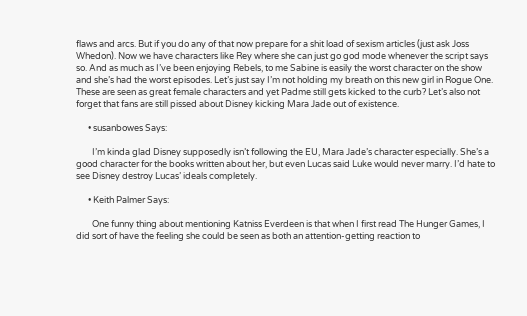flaws and arcs. But if you do any of that now prepare for a shit load of sexism articles (just ask Joss Whedon). Now we have characters like Rey where she can just go god mode whenever the script says so. And as much as I’ve been enjoying Rebels, to me Sabine is easily the worst character on the show and she’s had the worst episodes. Let’s just say I’m not holding my breath on this new girl in Rogue One. These are seen as great female characters and yet Padme still gets kicked to the curb? Let’s also not forget that fans are still pissed about Disney kicking Mara Jade out of existence.

      • susanbowes Says:

        I’m kinda glad Disney supposedly isn’t following the EU, Mara Jade’s character especially. She’s a good character for the books written about her, but even Lucas said Luke would never marry. I’d hate to see Disney destroy Lucas’ ideals completely.

      • Keith Palmer Says:

        One funny thing about mentioning Katniss Everdeen is that when I first read The Hunger Games, I did sort of have the feeling she could be seen as both an attention-getting reaction to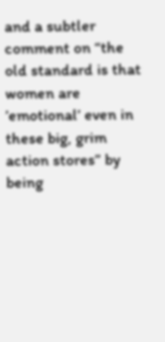and a subtler comment on “the old standard is that women are ’emotional’ even in these big, grim action stores” by being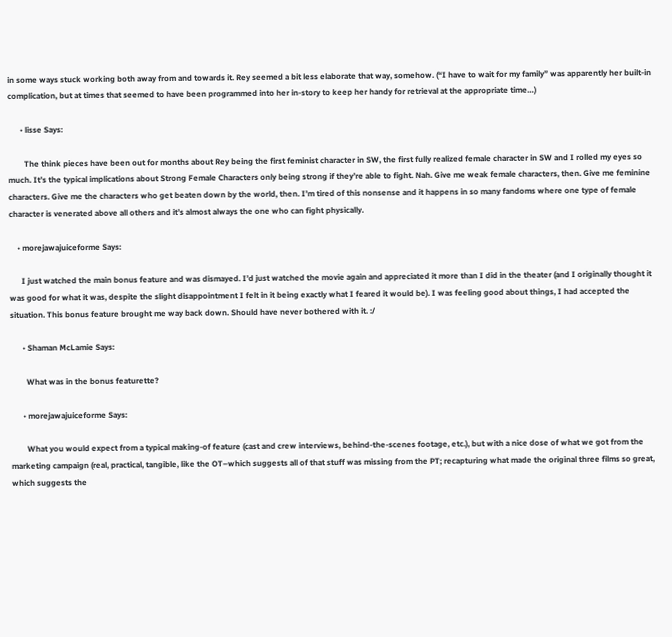in some ways stuck working both away from and towards it. Rey seemed a bit less elaborate that way, somehow. (“I have to wait for my family” was apparently her built-in complication, but at times that seemed to have been programmed into her in-story to keep her handy for retrieval at the appropriate time…)

      • lisse Says:

        The think pieces have been out for months about Rey being the first feminist character in SW, the first fully realized female character in SW and I rolled my eyes so much. It’s the typical implications about Strong Female Characters only being strong if they’re able to fight. Nah. Give me weak female characters, then. Give me feminine characters. Give me the characters who get beaten down by the world, then. I’m tired of this nonsense and it happens in so many fandoms where one type of female character is venerated above all others and it’s almost always the one who can fight physically.

    • morejawajuiceforme Says:

      I just watched the main bonus feature and was dismayed. I’d just watched the movie again and appreciated it more than I did in the theater (and I originally thought it was good for what it was, despite the slight disappointment I felt in it being exactly what I feared it would be). I was feeling good about things, I had accepted the situation. This bonus feature brought me way back down. Should have never bothered with it. :/

      • Shaman McLamie Says:

        What was in the bonus featurette?

      • morejawajuiceforme Says:

        What you would expect from a typical making-of feature (cast and crew interviews, behind-the-scenes footage, etc.), but with a nice dose of what we got from the marketing campaign (real, practical, tangible, like the OT–which suggests all of that stuff was missing from the PT; recapturing what made the original three films so great, which suggests the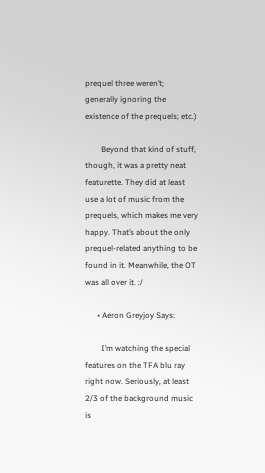prequel three weren’t; generally ignoring the existence of the prequels; etc.)

        Beyond that kind of stuff, though, it was a pretty neat featurette. They did at least use a lot of music from the prequels, which makes me very happy. That’s about the only prequel-related anything to be found in it. Meanwhile, the OT was all over it. :/

      • Aeron Greyjoy Says:

        I’m watching the special features on the TFA blu ray right now. Seriously, at least 2/3 of the background music is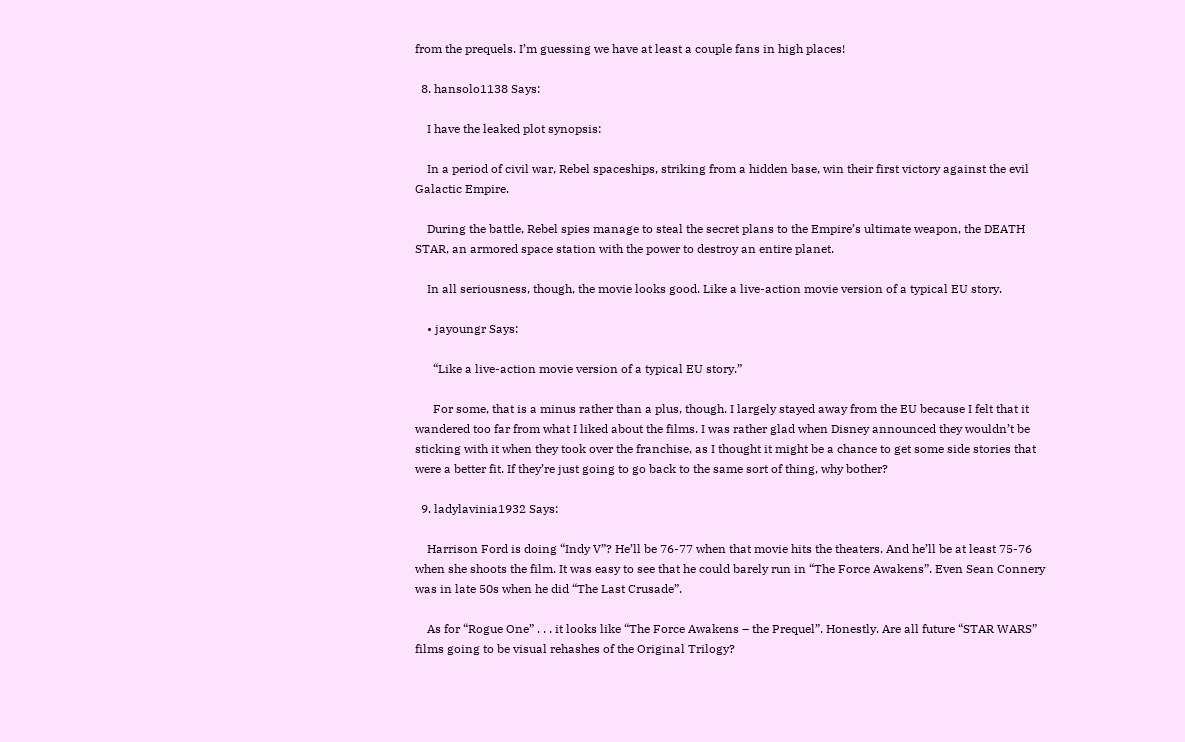from the prequels. I’m guessing we have at least a couple fans in high places!

  8. hansolo1138 Says:

    I have the leaked plot synopsis:

    In a period of civil war, Rebel spaceships, striking from a hidden base, win their first victory against the evil Galactic Empire.

    During the battle, Rebel spies manage to steal the secret plans to the Empire’s ultimate weapon, the DEATH STAR, an armored space station with the power to destroy an entire planet.

    In all seriousness, though, the movie looks good. Like a live-action movie version of a typical EU story.

    • jayoungr Says:

      “Like a live-action movie version of a typical EU story.”

      For some, that is a minus rather than a plus, though. I largely stayed away from the EU because I felt that it wandered too far from what I liked about the films. I was rather glad when Disney announced they wouldn’t be sticking with it when they took over the franchise, as I thought it might be a chance to get some side stories that were a better fit. If they’re just going to go back to the same sort of thing, why bother?

  9. ladylavinia1932 Says:

    Harrison Ford is doing “Indy V”? He’ll be 76-77 when that movie hits the theaters. And he’ll be at least 75-76 when she shoots the film. It was easy to see that he could barely run in “The Force Awakens”. Even Sean Connery was in late 50s when he did “The Last Crusade”.

    As for “Rogue One” . . . it looks like “The Force Awakens – the Prequel”. Honestly. Are all future “STAR WARS” films going to be visual rehashes of the Original Trilogy?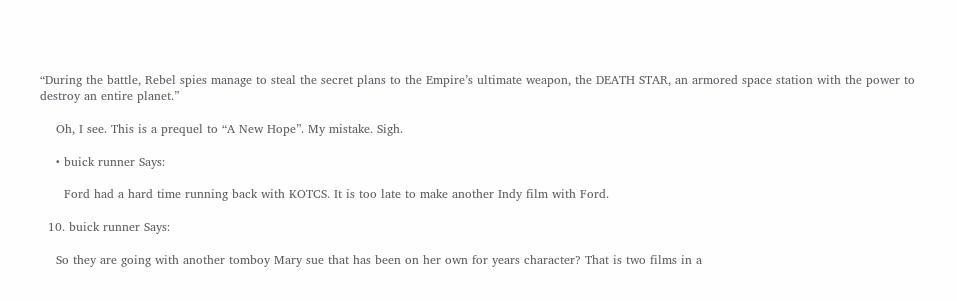“During the battle, Rebel spies manage to steal the secret plans to the Empire’s ultimate weapon, the DEATH STAR, an armored space station with the power to destroy an entire planet.”

    Oh, I see. This is a prequel to “A New Hope”. My mistake. Sigh.

    • buick runner Says:

      Ford had a hard time running back with KOTCS. It is too late to make another Indy film with Ford.

  10. buick runner Says:

    So they are going with another tomboy Mary sue that has been on her own for years character? That is two films in a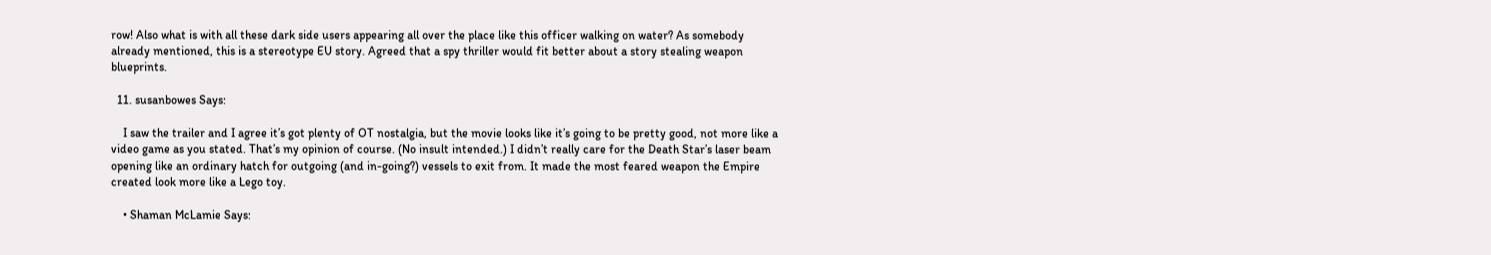row! Also what is with all these dark side users appearing all over the place like this officer walking on water? As somebody already mentioned, this is a stereotype EU story. Agreed that a spy thriller would fit better about a story stealing weapon blueprints.

  11. susanbowes Says:

    I saw the trailer and I agree it’s got plenty of OT nostalgia, but the movie looks like it’s going to be pretty good, not more like a video game as you stated. That’s my opinion of course. (No insult intended.) I didn’t really care for the Death Star’s laser beam opening like an ordinary hatch for outgoing (and in-going?) vessels to exit from. It made the most feared weapon the Empire created look more like a Lego toy.

    • Shaman McLamie Says: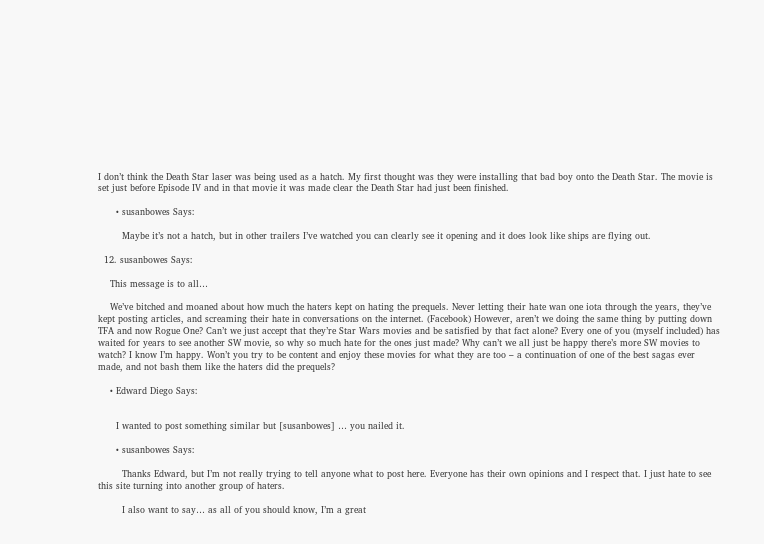I don’t think the Death Star laser was being used as a hatch. My first thought was they were installing that bad boy onto the Death Star. The movie is set just before Episode IV and in that movie it was made clear the Death Star had just been finished.

      • susanbowes Says:

        Maybe it’s not a hatch, but in other trailers I’ve watched you can clearly see it opening and it does look like ships are flying out.

  12. susanbowes Says:

    This message is to all…

    We’ve bitched and moaned about how much the haters kept on hating the prequels. Never letting their hate wan one iota through the years, they’ve kept posting articles, and screaming their hate in conversations on the internet. (Facebook) However, aren’t we doing the same thing by putting down TFA and now Rogue One? Can’t we just accept that they’re Star Wars movies and be satisfied by that fact alone? Every one of you (myself included) has waited for years to see another SW movie, so why so much hate for the ones just made? Why can’t we all just be happy there’s more SW movies to watch? I know I’m happy. Won’t you try to be content and enjoy these movies for what they are too – a continuation of one of the best sagas ever made, and not bash them like the haters did the prequels?

    • Edward Diego Says:


      I wanted to post something similar but [susanbowes] … you nailed it.

      • susanbowes Says:

        Thanks Edward, but I’m not really trying to tell anyone what to post here. Everyone has their own opinions and I respect that. I just hate to see this site turning into another group of haters.

        I also want to say… as all of you should know, I’m a great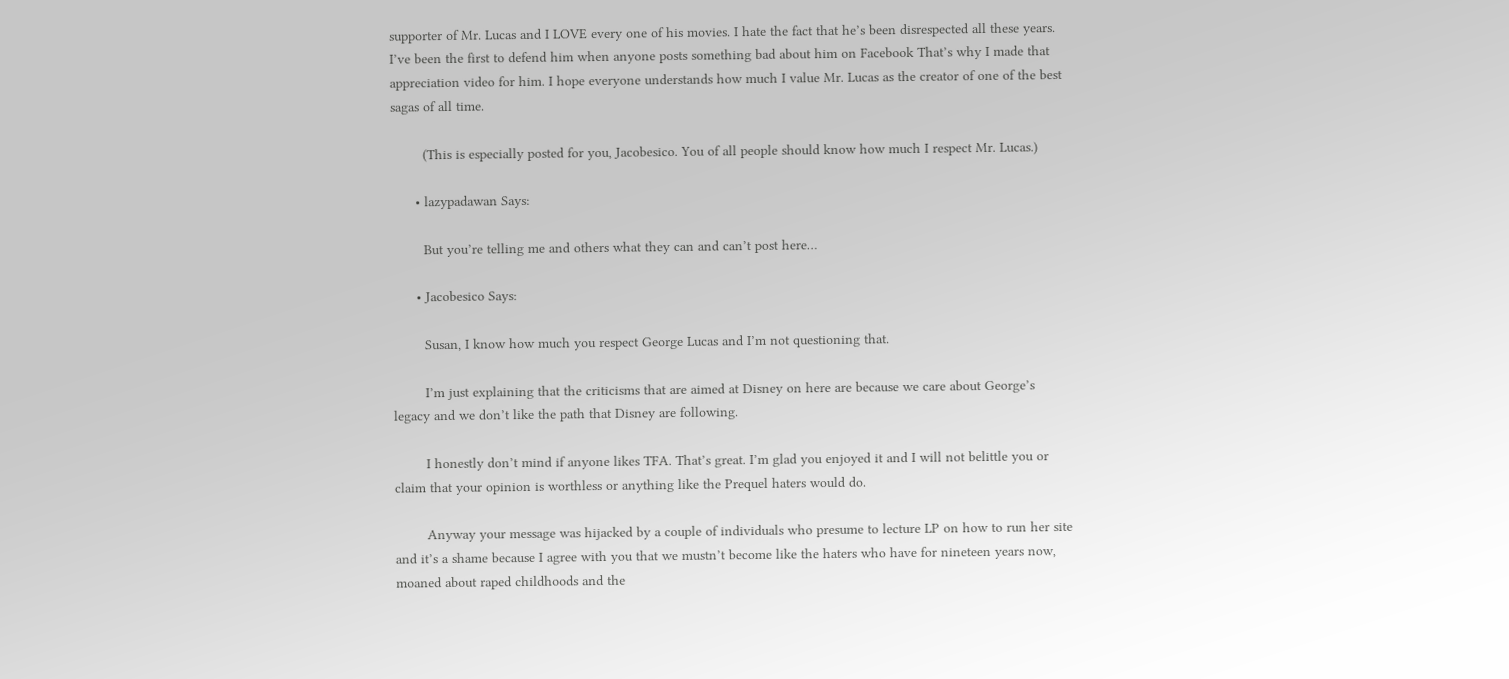supporter of Mr. Lucas and I LOVE every one of his movies. I hate the fact that he’s been disrespected all these years. I’ve been the first to defend him when anyone posts something bad about him on Facebook That’s why I made that appreciation video for him. I hope everyone understands how much I value Mr. Lucas as the creator of one of the best sagas of all time.

        (This is especially posted for you, Jacobesico. You of all people should know how much I respect Mr. Lucas.)

      • lazypadawan Says:

        But you’re telling me and others what they can and can’t post here…

      • Jacobesico Says:

        Susan, I know how much you respect George Lucas and I’m not questioning that.

        I’m just explaining that the criticisms that are aimed at Disney on here are because we care about George’s legacy and we don’t like the path that Disney are following.

        I honestly don’t mind if anyone likes TFA. That’s great. I’m glad you enjoyed it and I will not belittle you or claim that your opinion is worthless or anything like the Prequel haters would do.

        Anyway your message was hijacked by a couple of individuals who presume to lecture LP on how to run her site and it’s a shame because I agree with you that we mustn’t become like the haters who have for nineteen years now, moaned about raped childhoods and the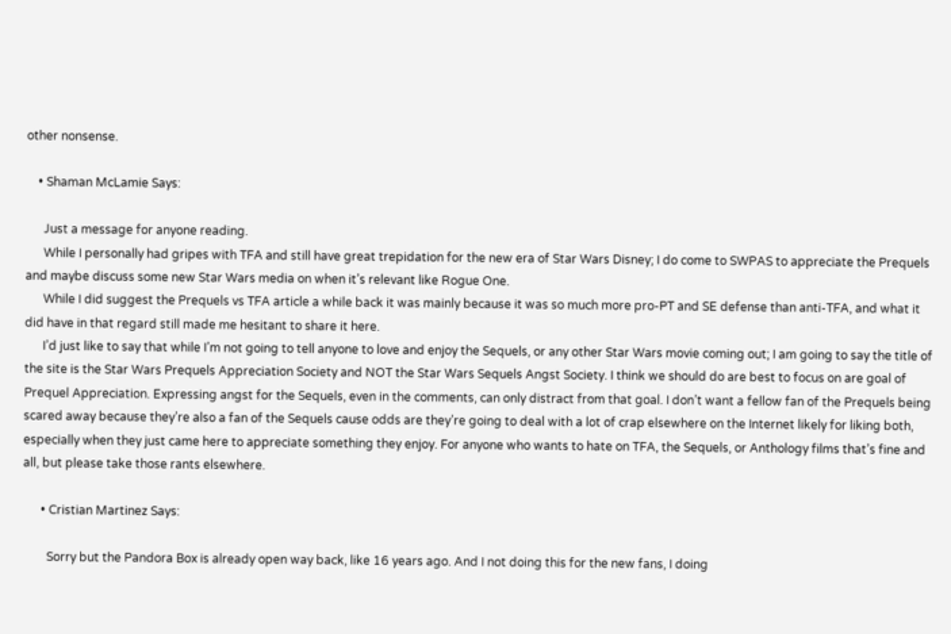other nonsense.

    • Shaman McLamie Says:

      Just a message for anyone reading.
      While I personally had gripes with TFA and still have great trepidation for the new era of Star Wars Disney; I do come to SWPAS to appreciate the Prequels and maybe discuss some new Star Wars media on when it’s relevant like Rogue One.
      While I did suggest the Prequels vs TFA article a while back it was mainly because it was so much more pro-PT and SE defense than anti-TFA, and what it did have in that regard still made me hesitant to share it here.
      I’d just like to say that while I’m not going to tell anyone to love and enjoy the Sequels, or any other Star Wars movie coming out; I am going to say the title of the site is the Star Wars Prequels Appreciation Society and NOT the Star Wars Sequels Angst Society. I think we should do are best to focus on are goal of Prequel Appreciation. Expressing angst for the Sequels, even in the comments, can only distract from that goal. I don’t want a fellow fan of the Prequels being scared away because they’re also a fan of the Sequels cause odds are they’re going to deal with a lot of crap elsewhere on the Internet likely for liking both, especially when they just came here to appreciate something they enjoy. For anyone who wants to hate on TFA, the Sequels, or Anthology films that’s fine and all, but please take those rants elsewhere.

      • Cristian Martinez Says:

        Sorry but the Pandora Box is already open way back, like 16 years ago. And I not doing this for the new fans, I doing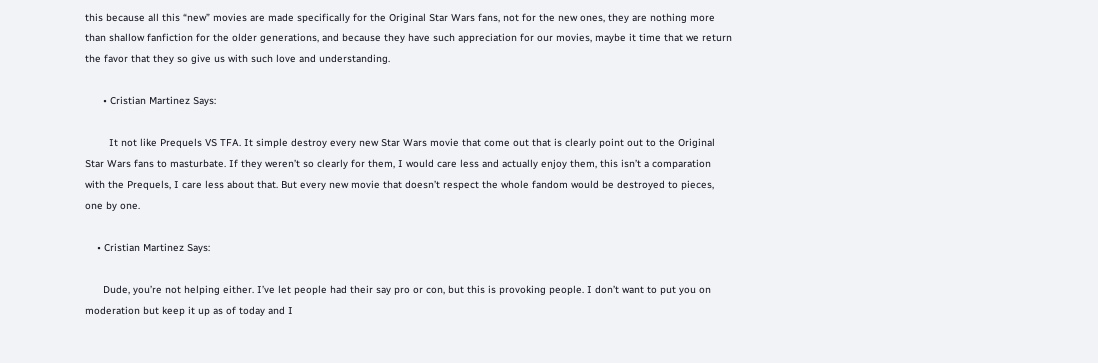this because all this “new” movies are made specifically for the Original Star Wars fans, not for the new ones, they are nothing more than shallow fanfiction for the older generations, and because they have such appreciation for our movies, maybe it time that we return the favor that they so give us with such love and understanding.

      • Cristian Martinez Says:

        It not like Prequels VS TFA. It simple destroy every new Star Wars movie that come out that is clearly point out to the Original Star Wars fans to masturbate. If they weren’t so clearly for them, I would care less and actually enjoy them, this isn’t a comparation with the Prequels, I care less about that. But every new movie that doesn’t respect the whole fandom would be destroyed to pieces, one by one.

    • Cristian Martinez Says:

      Dude, you’re not helping either. I’ve let people had their say pro or con, but this is provoking people. I don’t want to put you on moderation but keep it up as of today and I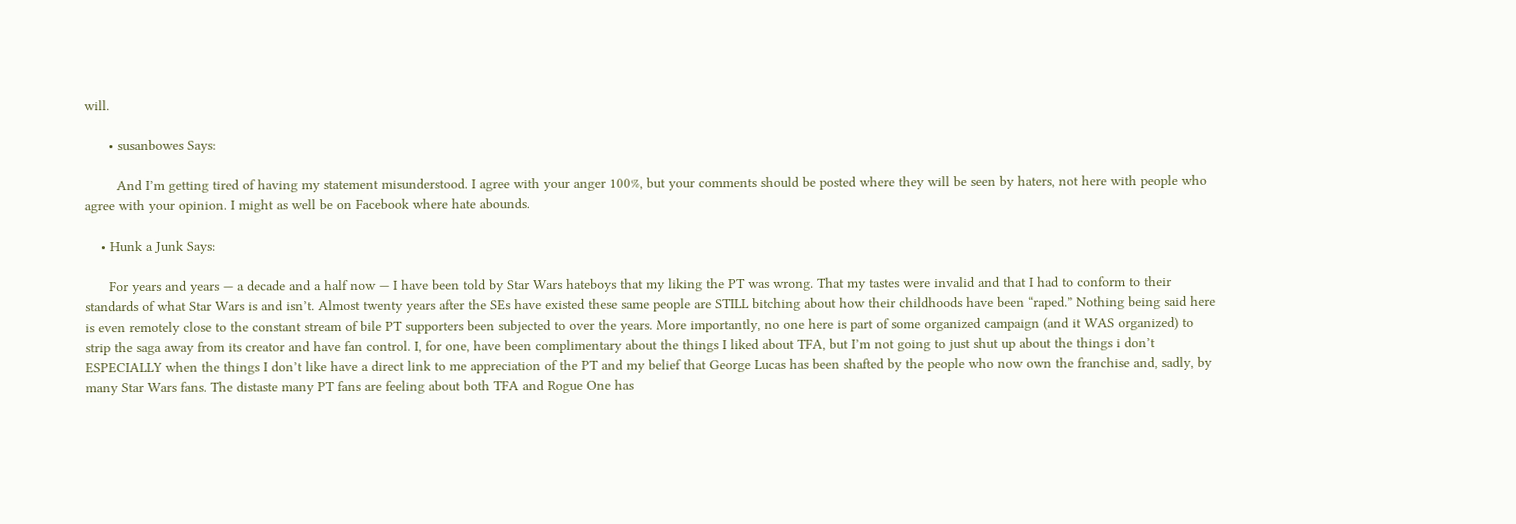will.

      • susanbowes Says:

        And I’m getting tired of having my statement misunderstood. I agree with your anger 100%, but your comments should be posted where they will be seen by haters, not here with people who agree with your opinion. I might as well be on Facebook where hate abounds.

    • Hunk a Junk Says:

      For years and years — a decade and a half now — I have been told by Star Wars hateboys that my liking the PT was wrong. That my tastes were invalid and that I had to conform to their standards of what Star Wars is and isn’t. Almost twenty years after the SEs have existed these same people are STILL bitching about how their childhoods have been “raped.” Nothing being said here is even remotely close to the constant stream of bile PT supporters been subjected to over the years. More importantly, no one here is part of some organized campaign (and it WAS organized) to strip the saga away from its creator and have fan control. I, for one, have been complimentary about the things I liked about TFA, but I’m not going to just shut up about the things i don’t ESPECIALLY when the things I don’t like have a direct link to me appreciation of the PT and my belief that George Lucas has been shafted by the people who now own the franchise and, sadly, by many Star Wars fans. The distaste many PT fans are feeling about both TFA and Rogue One has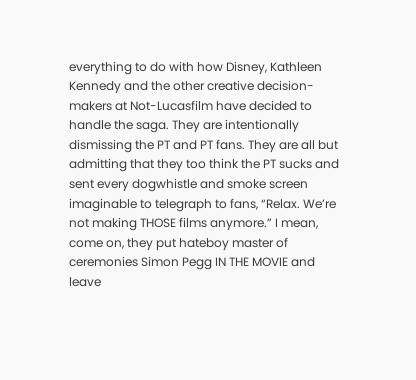everything to do with how Disney, Kathleen Kennedy and the other creative decision-makers at Not-Lucasfilm have decided to handle the saga. They are intentionally dismissing the PT and PT fans. They are all but admitting that they too think the PT sucks and sent every dogwhistle and smoke screen imaginable to telegraph to fans, “Relax. We’re not making THOSE films anymore.” I mean, come on, they put hateboy master of ceremonies Simon Pegg IN THE MOVIE and leave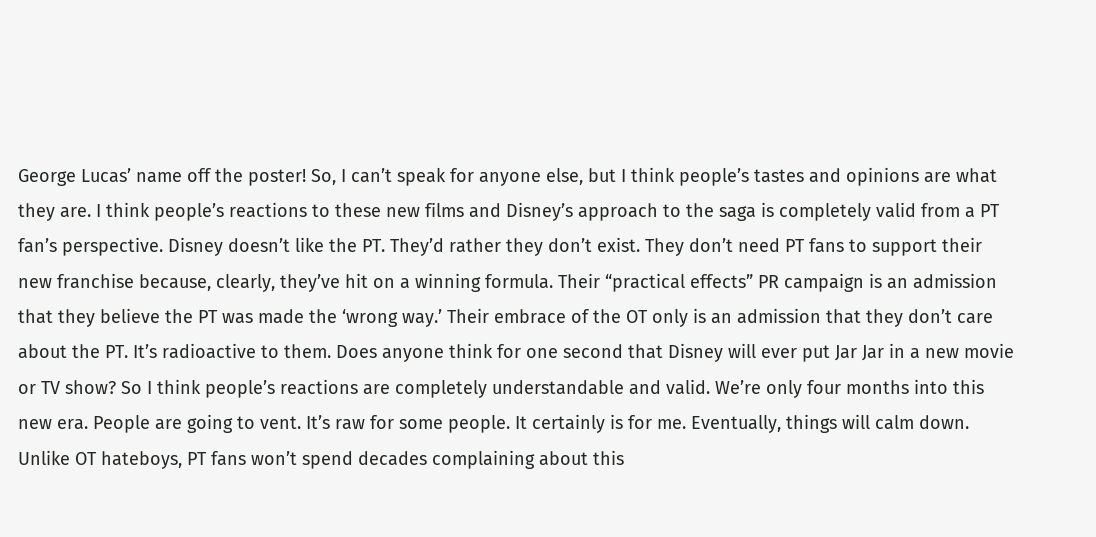George Lucas’ name off the poster! So, I can’t speak for anyone else, but I think people’s tastes and opinions are what they are. I think people’s reactions to these new films and Disney’s approach to the saga is completely valid from a PT fan’s perspective. Disney doesn’t like the PT. They’d rather they don’t exist. They don’t need PT fans to support their new franchise because, clearly, they’ve hit on a winning formula. Their “practical effects” PR campaign is an admission that they believe the PT was made the ‘wrong way.’ Their embrace of the OT only is an admission that they don’t care about the PT. It’s radioactive to them. Does anyone think for one second that Disney will ever put Jar Jar in a new movie or TV show? So I think people’s reactions are completely understandable and valid. We’re only four months into this new era. People are going to vent. It’s raw for some people. It certainly is for me. Eventually, things will calm down. Unlike OT hateboys, PT fans won’t spend decades complaining about this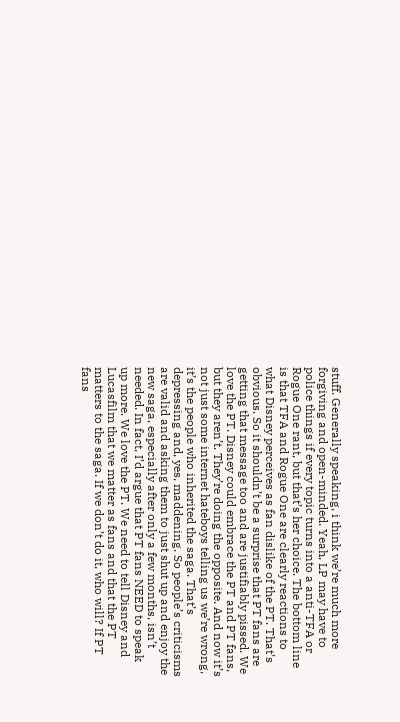stuff. Generally speaking, i think we’re much more forgiving and open-minded. Yeah, LP may have to police things if every topic turns into a anti-TFA or Rogue One rant, but that’s her choice. The bottom line is that TFA and Rogue One are clearly reactions to what Disney perceives as fan dislike of the PT. That’s obvious. So it shouldn’t be a surprise that PT fans are getting that message too and are justifiably pissed. We love the PT. Disney could embrace the PT and PT fans, but they aren’t. They’re doing the opposite. And now it’s not just some internet hateboys telling us we’re wrong, it’s the people who inherited the saga. That’s depressing and, yes, maddening. So people’s criticisms are valid and asking them to just shut up and enjoy the new saga, especially after only a few months, isn’t needed. In fact, I’d argue that PT fans NEED to speak up more. We love the PT. We need to tell Disney and Lucasfilm that we matter as fans and that the PT matters to the saga. If we don’t do it, who will? If PT fans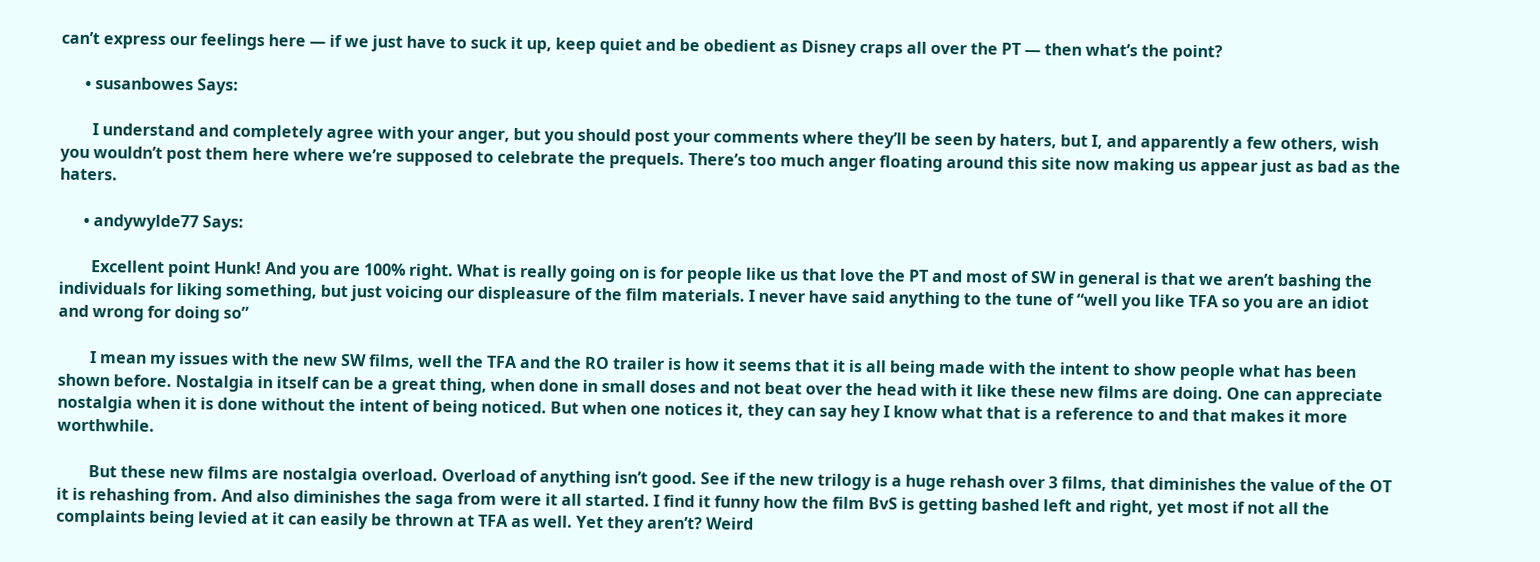can’t express our feelings here — if we just have to suck it up, keep quiet and be obedient as Disney craps all over the PT — then what’s the point?

      • susanbowes Says:

        I understand and completely agree with your anger, but you should post your comments where they’ll be seen by haters, but I, and apparently a few others, wish you wouldn’t post them here where we’re supposed to celebrate the prequels. There’s too much anger floating around this site now making us appear just as bad as the haters.

      • andywylde77 Says:

        Excellent point Hunk! And you are 100% right. What is really going on is for people like us that love the PT and most of SW in general is that we aren’t bashing the individuals for liking something, but just voicing our displeasure of the film materials. I never have said anything to the tune of “well you like TFA so you are an idiot and wrong for doing so”

        I mean my issues with the new SW films, well the TFA and the RO trailer is how it seems that it is all being made with the intent to show people what has been shown before. Nostalgia in itself can be a great thing, when done in small doses and not beat over the head with it like these new films are doing. One can appreciate nostalgia when it is done without the intent of being noticed. But when one notices it, they can say hey I know what that is a reference to and that makes it more worthwhile.

        But these new films are nostalgia overload. Overload of anything isn’t good. See if the new trilogy is a huge rehash over 3 films, that diminishes the value of the OT it is rehashing from. And also diminishes the saga from were it all started. I find it funny how the film BvS is getting bashed left and right, yet most if not all the complaints being levied at it can easily be thrown at TFA as well. Yet they aren’t? Weird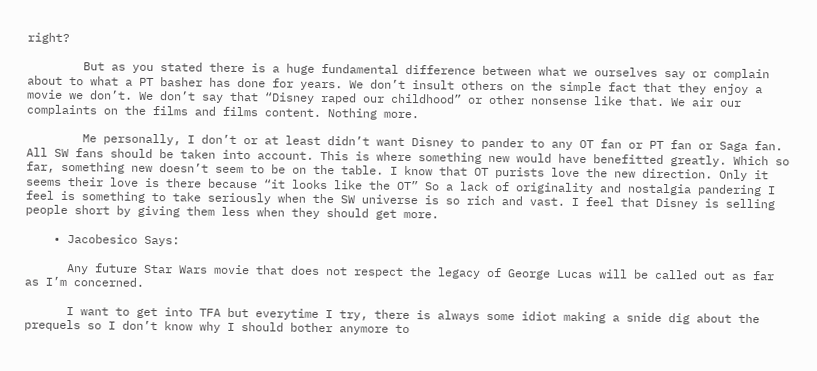right?

        But as you stated there is a huge fundamental difference between what we ourselves say or complain about to what a PT basher has done for years. We don’t insult others on the simple fact that they enjoy a movie we don’t. We don’t say that “Disney raped our childhood” or other nonsense like that. We air our complaints on the films and films content. Nothing more.

        Me personally, I don’t or at least didn’t want Disney to pander to any OT fan or PT fan or Saga fan. All SW fans should be taken into account. This is where something new would have benefitted greatly. Which so far, something new doesn’t seem to be on the table. I know that OT purists love the new direction. Only it seems their love is there because “it looks like the OT” So a lack of originality and nostalgia pandering I feel is something to take seriously when the SW universe is so rich and vast. I feel that Disney is selling people short by giving them less when they should get more.

    • Jacobesico Says:

      Any future Star Wars movie that does not respect the legacy of George Lucas will be called out as far as I’m concerned.

      I want to get into TFA but everytime I try, there is always some idiot making a snide dig about the prequels so I don’t know why I should bother anymore to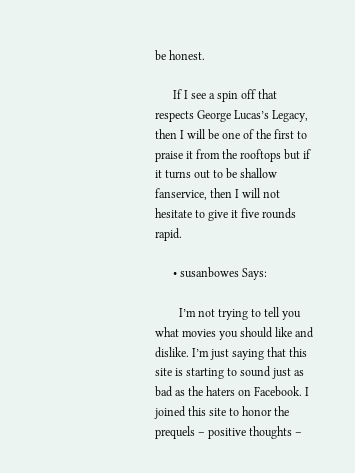be honest.

      If I see a spin off that respects George Lucas’s Legacy, then I will be one of the first to praise it from the rooftops but if it turns out to be shallow fanservice, then I will not hesitate to give it five rounds rapid.

      • susanbowes Says:

        I’m not trying to tell you what movies you should like and dislike. I’m just saying that this site is starting to sound just as bad as the haters on Facebook. I joined this site to honor the prequels – positive thoughts –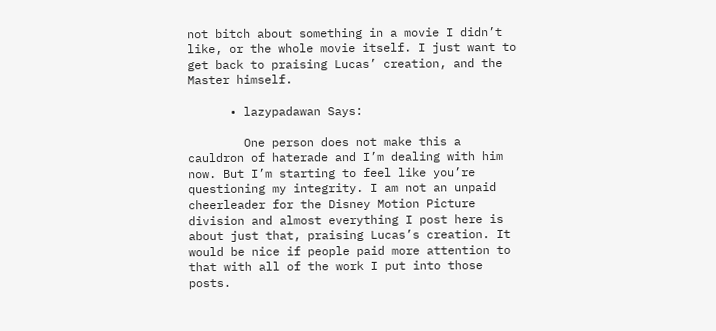not bitch about something in a movie I didn’t like, or the whole movie itself. I just want to get back to praising Lucas’ creation, and the Master himself.

      • lazypadawan Says:

        One person does not make this a cauldron of haterade and I’m dealing with him now. But I’m starting to feel like you’re questioning my integrity. I am not an unpaid cheerleader for the Disney Motion Picture division and almost everything I post here is about just that, praising Lucas’s creation. It would be nice if people paid more attention to that with all of the work I put into those posts.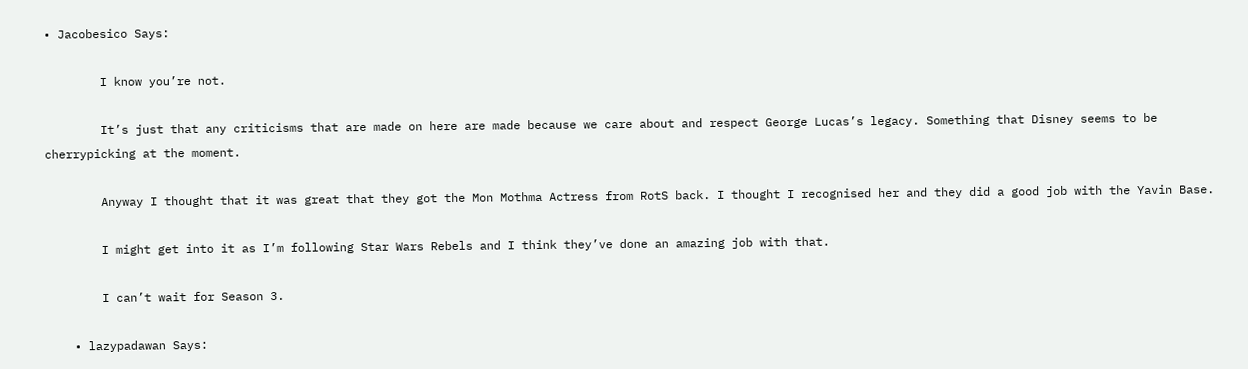• Jacobesico Says:

        I know you’re not.

        It’s just that any criticisms that are made on here are made because we care about and respect George Lucas’s legacy. Something that Disney seems to be cherrypicking at the moment.

        Anyway I thought that it was great that they got the Mon Mothma Actress from RotS back. I thought I recognised her and they did a good job with the Yavin Base.

        I might get into it as I’m following Star Wars Rebels and I think they’ve done an amazing job with that.

        I can’t wait for Season 3.

    • lazypadawan Says: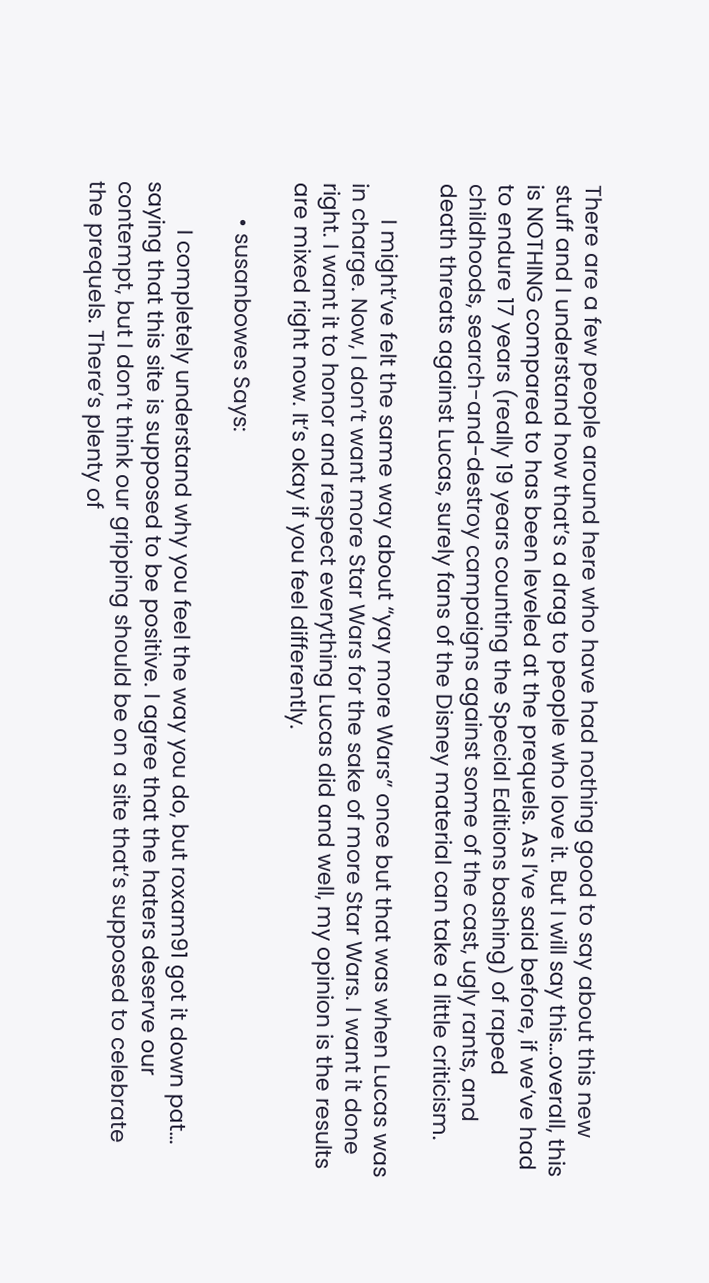There are a few people around here who have had nothing good to say about this new stuff and I understand how that’s a drag to people who love it. But I will say this…overall, this is NOTHING compared to has been leveled at the prequels. As I’ve said before, if we’ve had to endure 17 years (really 19 years counting the Special Editions bashing) of raped childhoods, search-and-destroy campaigns against some of the cast, ugly rants, and death threats against Lucas, surely fans of the Disney material can take a little criticism.

      I might’ve felt the same way about “yay more Wars” once but that was when Lucas was in charge. Now, I don’t want more Star Wars for the sake of more Star Wars. I want it done right. I want it to honor and respect everything Lucas did and well, my opinion is the results are mixed right now. It’s okay if you feel differently.

      • susanbowes Says:

        I completely understand why you feel the way you do, but roxam91 got it down pat… saying that this site is supposed to be positive. I agree that the haters deserve our contempt, but I don’t think our gripping should be on a site that’s supposed to celebrate the prequels. There’s plenty of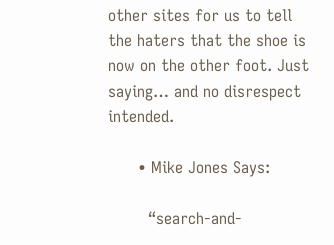other sites for us to tell the haters that the shoe is now on the other foot. Just saying… and no disrespect intended.

      • Mike Jones Says:

        “search-and-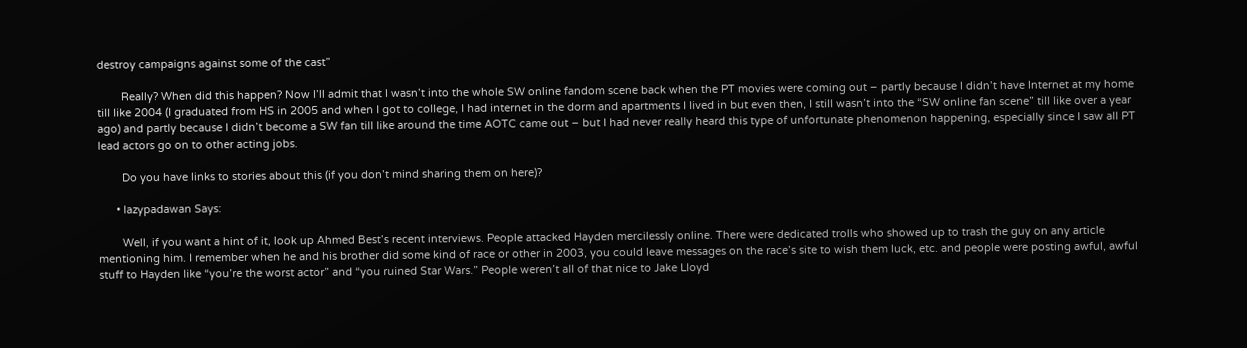destroy campaigns against some of the cast”

        Really? When did this happen? Now I’ll admit that I wasn’t into the whole SW online fandom scene back when the PT movies were coming out – partly because I didn’t have Internet at my home till like 2004 (I graduated from HS in 2005 and when I got to college, I had internet in the dorm and apartments I lived in but even then, I still wasn’t into the “SW online fan scene” till like over a year ago) and partly because I didn’t become a SW fan till like around the time AOTC came out – but I had never really heard this type of unfortunate phenomenon happening, especially since I saw all PT lead actors go on to other acting jobs.

        Do you have links to stories about this (if you don’t mind sharing them on here)?

      • lazypadawan Says:

        Well, if you want a hint of it, look up Ahmed Best’s recent interviews. People attacked Hayden mercilessly online. There were dedicated trolls who showed up to trash the guy on any article mentioning him. I remember when he and his brother did some kind of race or other in 2003, you could leave messages on the race’s site to wish them luck, etc. and people were posting awful, awful stuff to Hayden like “you’re the worst actor” and “you ruined Star Wars.” People weren’t all of that nice to Jake Lloyd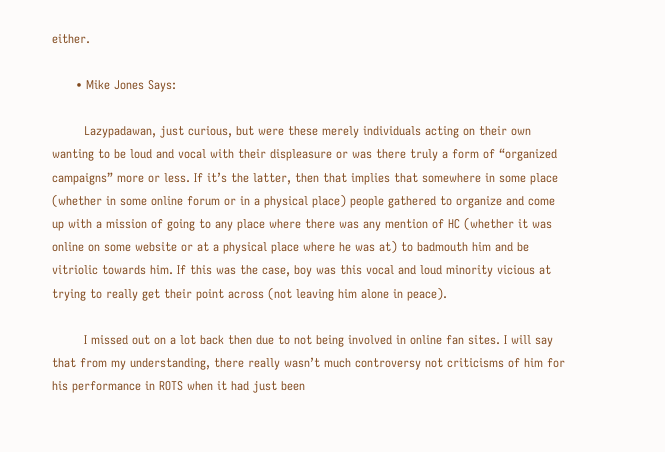either.

      • Mike Jones Says:

        Lazypadawan, just curious, but were these merely individuals acting on their own wanting to be loud and vocal with their displeasure or was there truly a form of “organized campaigns” more or less. If it’s the latter, then that implies that somewhere in some place (whether in some online forum or in a physical place) people gathered to organize and come up with a mission of going to any place where there was any mention of HC (whether it was online on some website or at a physical place where he was at) to badmouth him and be vitriolic towards him. If this was the case, boy was this vocal and loud minority vicious at trying to really get their point across (not leaving him alone in peace).

        I missed out on a lot back then due to not being involved in online fan sites. I will say that from my understanding, there really wasn’t much controversy not criticisms of him for his performance in ROTS when it had just been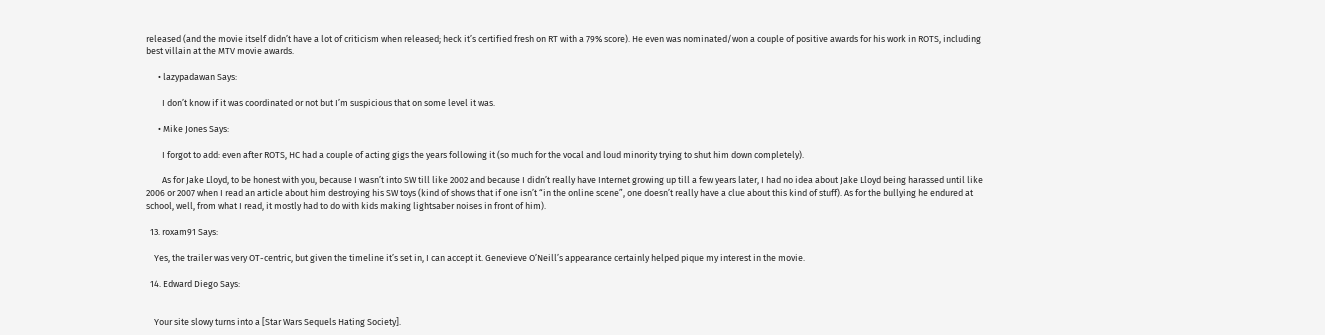released (and the movie itself didn’t have a lot of criticism when released; heck it’s certified fresh on RT with a 79% score). He even was nominated/won a couple of positive awards for his work in ROTS, including best villain at the MTV movie awards.

      • lazypadawan Says:

        I don’t know if it was coordinated or not but I’m suspicious that on some level it was.

      • Mike Jones Says:

        I forgot to add: even after ROTS, HC had a couple of acting gigs the years following it (so much for the vocal and loud minority trying to shut him down completely).

        As for Jake Lloyd, to be honest with you, because I wasn’t into SW till like 2002 and because I didn’t really have Internet growing up till a few years later, I had no idea about Jake Lloyd being harassed until like 2006 or 2007 when I read an article about him destroying his SW toys (kind of shows that if one isn’t “in the online scene”, one doesn’t really have a clue about this kind of stuff). As for the bullying he endured at school, well, from what I read, it mostly had to do with kids making lightsaber noises in front of him).

  13. roxam91 Says:

    Yes, the trailer was very OT-centric, but given the timeline it’s set in, I can accept it. Genevieve O’Neill’s appearance certainly helped pique my interest in the movie.

  14. Edward Diego Says:


    Your site slowy turns into a [Star Wars Sequels Hating Society].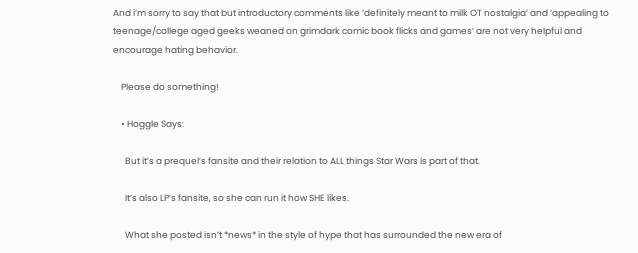And i’m sorry to say that but introductory comments like ‘definitely meant to milk OT nostalgia’ and ‘appealing to teenage/college aged geeks weaned on grimdark comic book flicks and games’ are not very helpful and encourage hating behavior.

    Please do something!

    • Hoggle Says:

      But it’s a prequel’s fansite and their relation to ALL things Star Wars is part of that.

      It’s also LP’s fansite, so she can run it how SHE likes.

      What she posted isn’t *news* in the style of hype that has surrounded the new era of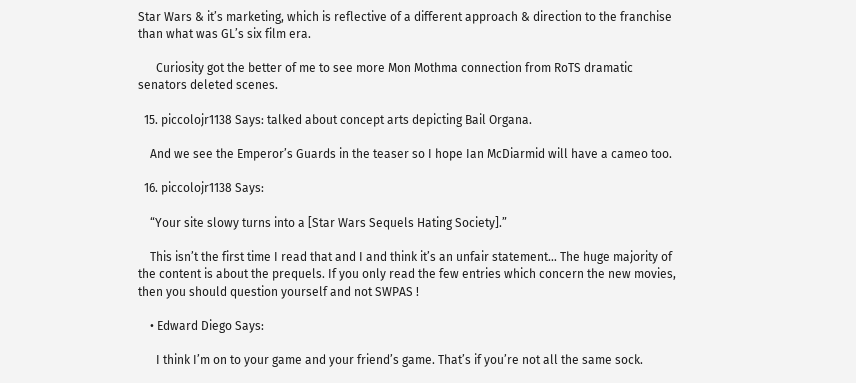Star Wars & it’s marketing, which is reflective of a different approach & direction to the franchise than what was GL’s six film era.

      Curiosity got the better of me to see more Mon Mothma connection from RoTS dramatic senators deleted scenes.

  15. piccolojr1138 Says: talked about concept arts depicting Bail Organa.

    And we see the Emperor’s Guards in the teaser so I hope Ian McDiarmid will have a cameo too.

  16. piccolojr1138 Says:

    “Your site slowy turns into a [Star Wars Sequels Hating Society].”

    This isn’t the first time I read that and I and think it’s an unfair statement… The huge majority of the content is about the prequels. If you only read the few entries which concern the new movies, then you should question yourself and not SWPAS !

    • Edward Diego Says:

      I think I’m on to your game and your friend’s game. That’s if you’re not all the same sock.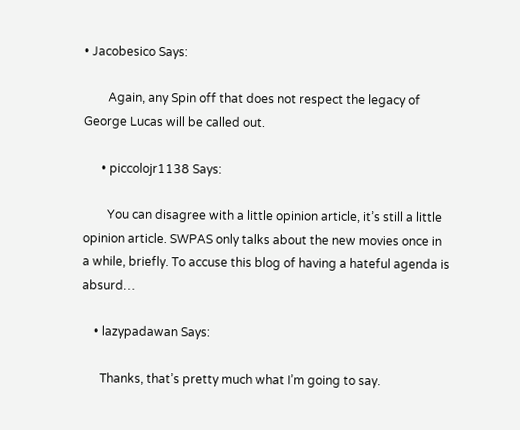• Jacobesico Says:

        Again, any Spin off that does not respect the legacy of George Lucas will be called out.

      • piccolojr1138 Says:

        You can disagree with a little opinion article, it’s still a little opinion article. SWPAS only talks about the new movies once in a while, briefly. To accuse this blog of having a hateful agenda is absurd…

    • lazypadawan Says:

      Thanks, that’s pretty much what I’m going to say.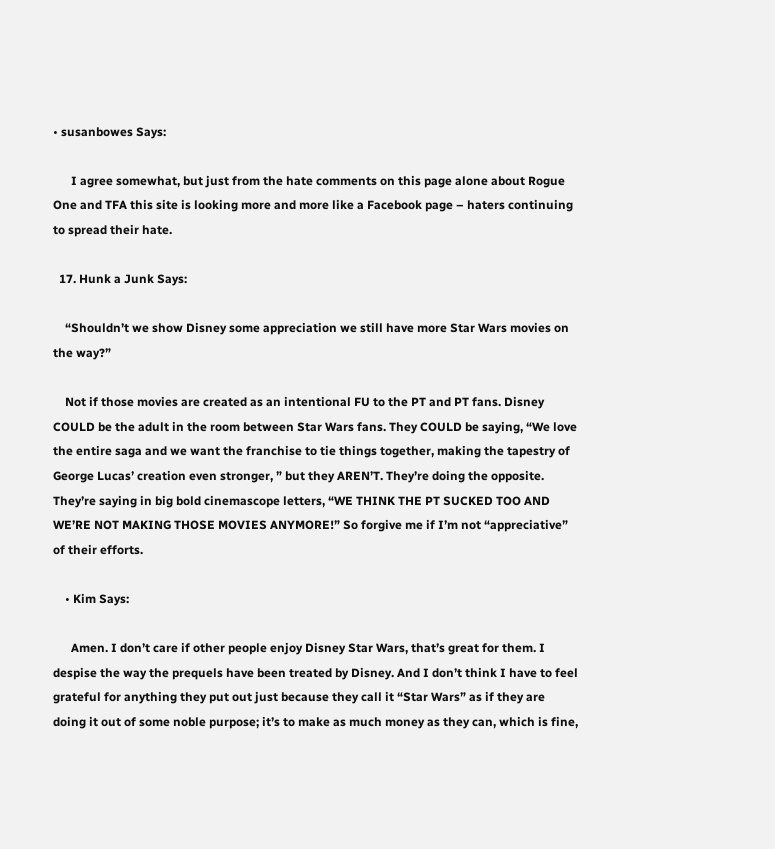• susanbowes Says:

      I agree somewhat, but just from the hate comments on this page alone about Rogue One and TFA this site is looking more and more like a Facebook page – haters continuing to spread their hate.

  17. Hunk a Junk Says:

    “Shouldn’t we show Disney some appreciation we still have more Star Wars movies on the way?”

    Not if those movies are created as an intentional FU to the PT and PT fans. Disney COULD be the adult in the room between Star Wars fans. They COULD be saying, “We love the entire saga and we want the franchise to tie things together, making the tapestry of George Lucas’ creation even stronger, ” but they AREN’T. They’re doing the opposite. They’re saying in big bold cinemascope letters, “WE THINK THE PT SUCKED TOO AND WE’RE NOT MAKING THOSE MOVIES ANYMORE!” So forgive me if I’m not “appreciative” of their efforts.

    • Kim Says:

      Amen. I don’t care if other people enjoy Disney Star Wars, that’s great for them. I despise the way the prequels have been treated by Disney. And I don’t think I have to feel grateful for anything they put out just because they call it “Star Wars” as if they are doing it out of some noble purpose; it’s to make as much money as they can, which is fine,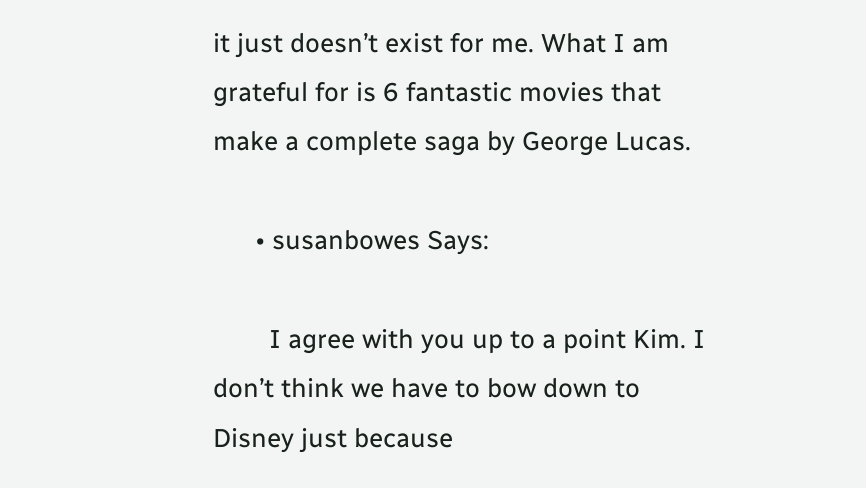it just doesn’t exist for me. What I am grateful for is 6 fantastic movies that make a complete saga by George Lucas.

      • susanbowes Says:

        I agree with you up to a point Kim. I don’t think we have to bow down to Disney just because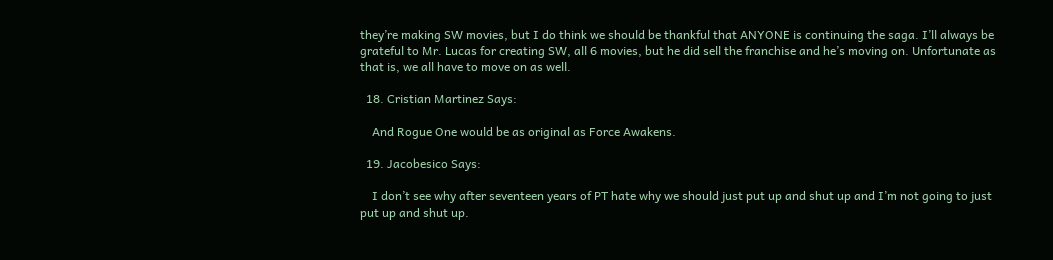they’re making SW movies, but I do think we should be thankful that ANYONE is continuing the saga. I’ll always be grateful to Mr. Lucas for creating SW, all 6 movies, but he did sell the franchise and he’s moving on. Unfortunate as that is, we all have to move on as well.

  18. Cristian Martinez Says:

    And Rogue One would be as original as Force Awakens.

  19. Jacobesico Says:

    I don’t see why after seventeen years of PT hate why we should just put up and shut up and I’m not going to just put up and shut up.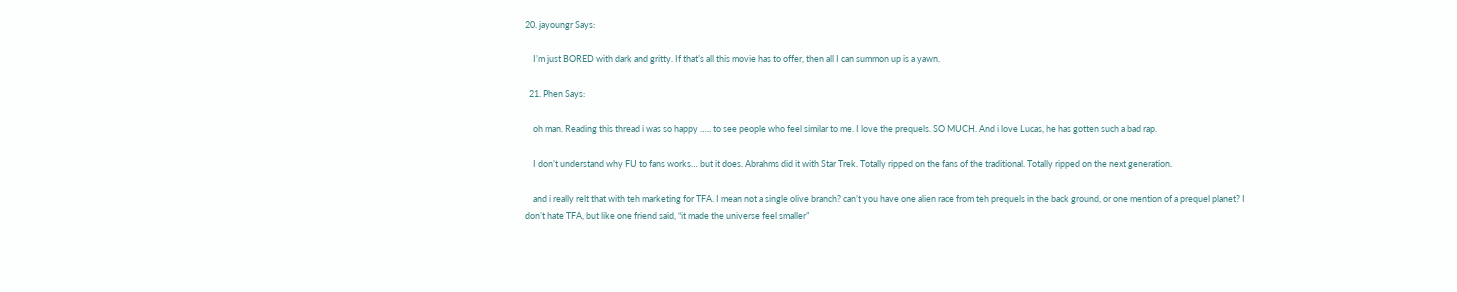20. jayoungr Says:

    I’m just BORED with dark and gritty. If that’s all this movie has to offer, then all I can summon up is a yawn.

  21. Phen Says:

    oh man. Reading this thread i was so happy ….. to see people who feel similar to me. I love the prequels. SO MUCH. And i love Lucas, he has gotten such a bad rap.

    I don’t understand why FU to fans works… but it does. Abrahms did it with Star Trek. Totally ripped on the fans of the traditional. Totally ripped on the next generation.

    and i really relt that with teh marketing for TFA. I mean not a single olive branch? can’t you have one alien race from teh prequels in the back ground, or one mention of a prequel planet? I don’t hate TFA, but like one friend said, “it made the universe feel smaller”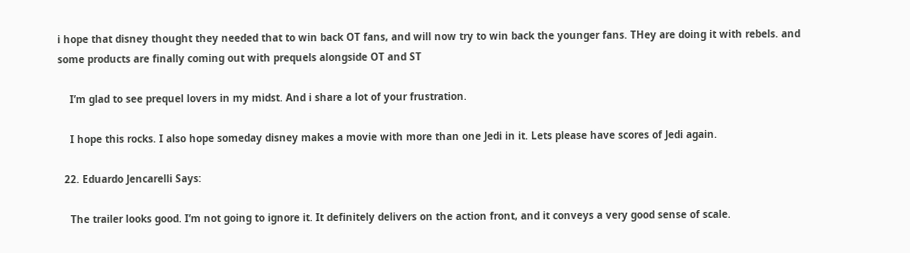i hope that disney thought they needed that to win back OT fans, and will now try to win back the younger fans. THey are doing it with rebels. and some products are finally coming out with prequels alongside OT and ST

    I’m glad to see prequel lovers in my midst. And i share a lot of your frustration.

    I hope this rocks. I also hope someday disney makes a movie with more than one Jedi in it. Lets please have scores of Jedi again.

  22. Eduardo Jencarelli Says:

    The trailer looks good. I’m not going to ignore it. It definitely delivers on the action front, and it conveys a very good sense of scale.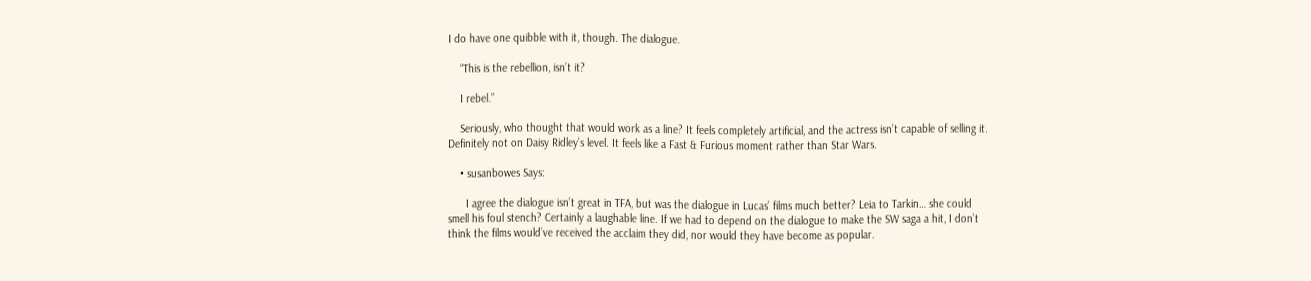I do have one quibble with it, though. The dialogue.

    “This is the rebellion, isn’t it?

    I rebel.”

    Seriously, who thought that would work as a line? It feels completely artificial, and the actress isn’t capable of selling it. Definitely not on Daisy Ridley’s level. It feels like a Fast & Furious moment rather than Star Wars.

    • susanbowes Says:

      I agree the dialogue isn’t great in TFA, but was the dialogue in Lucas’ films much better? Leia to Tarkin… she could smell his foul stench? Certainly a laughable line. If we had to depend on the dialogue to make the SW saga a hit, I don’t think the films would’ve received the acclaim they did, nor would they have become as popular.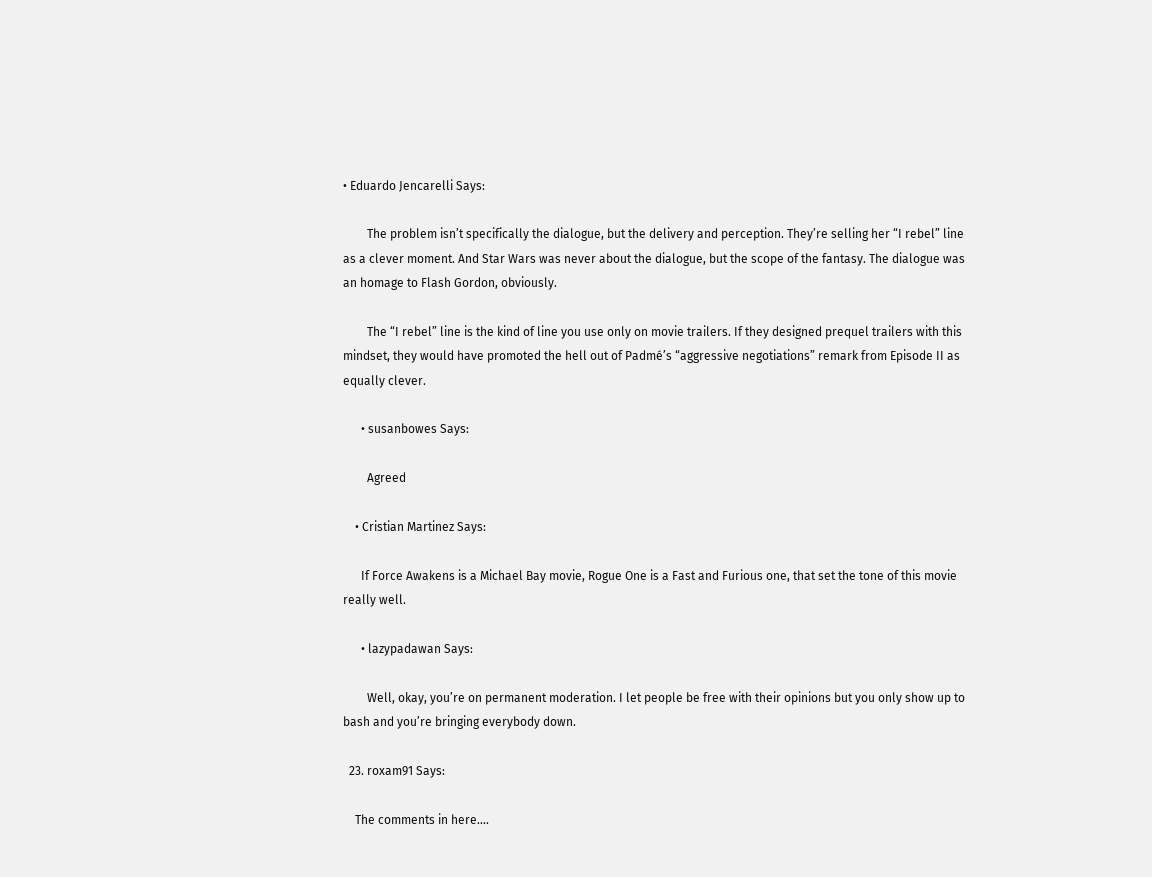• Eduardo Jencarelli Says:

        The problem isn’t specifically the dialogue, but the delivery and perception. They’re selling her “I rebel” line as a clever moment. And Star Wars was never about the dialogue, but the scope of the fantasy. The dialogue was an homage to Flash Gordon, obviously.

        The “I rebel” line is the kind of line you use only on movie trailers. If they designed prequel trailers with this mindset, they would have promoted the hell out of Padmé’s “aggressive negotiations” remark from Episode II as equally clever.

      • susanbowes Says:

        Agreed

    • Cristian Martinez Says:

      If Force Awakens is a Michael Bay movie, Rogue One is a Fast and Furious one, that set the tone of this movie really well.

      • lazypadawan Says:

        Well, okay, you’re on permanent moderation. I let people be free with their opinions but you only show up to bash and you’re bringing everybody down.

  23. roxam91 Says:

    The comments in here….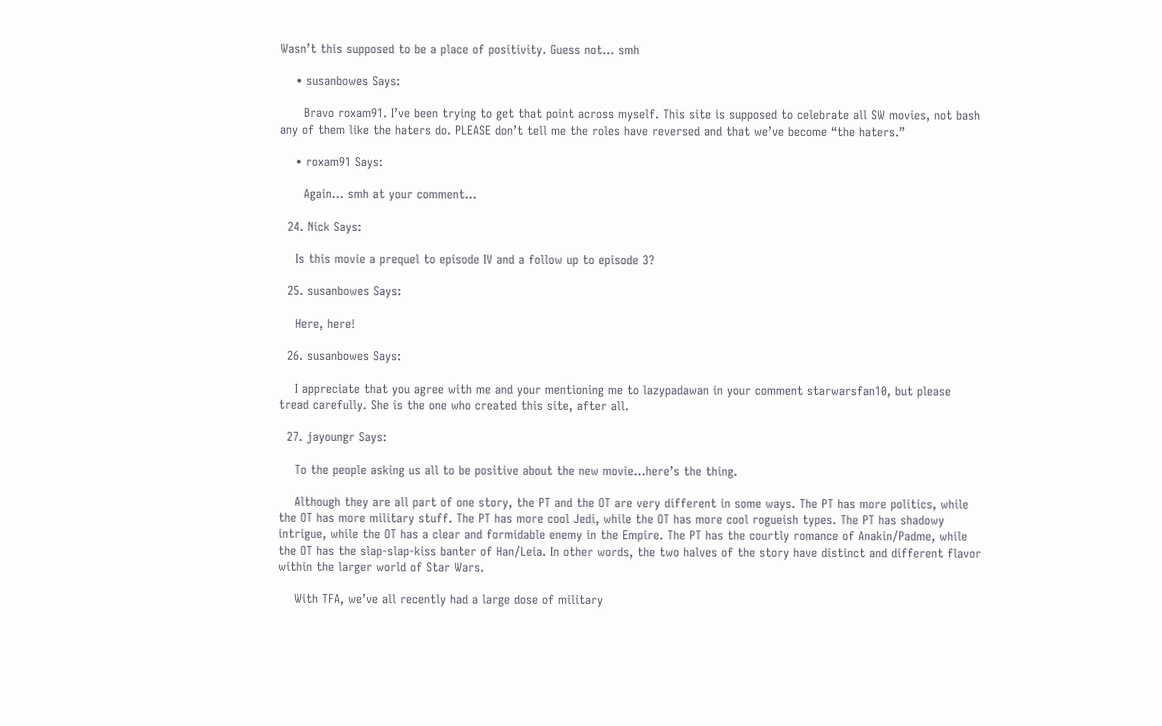Wasn’t this supposed to be a place of positivity. Guess not… smh

    • susanbowes Says:

      Bravo roxam91. I’ve been trying to get that point across myself. This site is supposed to celebrate all SW movies, not bash any of them like the haters do. PLEASE don’t tell me the roles have reversed and that we’ve become “the haters.”

    • roxam91 Says:

      Again… smh at your comment…

  24. Nick Says:

    Is this movie a prequel to episode IV and a follow up to episode 3?

  25. susanbowes Says:

    Here, here!

  26. susanbowes Says:

    I appreciate that you agree with me and your mentioning me to lazypadawan in your comment starwarsfan10, but please tread carefully. She is the one who created this site, after all.

  27. jayoungr Says:

    To the people asking us all to be positive about the new movie…here’s the thing.

    Although they are all part of one story, the PT and the OT are very different in some ways. The PT has more politics, while the OT has more military stuff. The PT has more cool Jedi, while the OT has more cool rogueish types. The PT has shadowy intrigue, while the OT has a clear and formidable enemy in the Empire. The PT has the courtly romance of Anakin/Padme, while the OT has the slap-slap-kiss banter of Han/Leia. In other words, the two halves of the story have distinct and different flavor within the larger world of Star Wars.

    With TFA, we’ve all recently had a large dose of military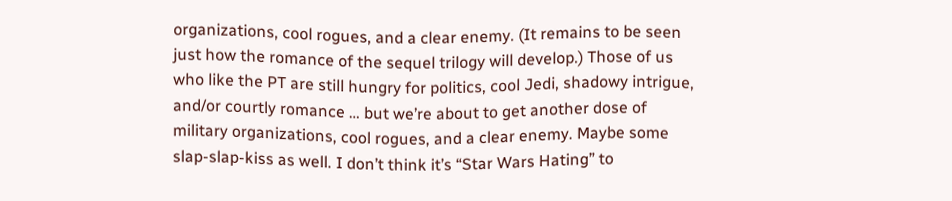organizations, cool rogues, and a clear enemy. (It remains to be seen just how the romance of the sequel trilogy will develop.) Those of us who like the PT are still hungry for politics, cool Jedi, shadowy intrigue, and/or courtly romance … but we’re about to get another dose of military organizations, cool rogues, and a clear enemy. Maybe some slap-slap-kiss as well. I don’t think it’s “Star Wars Hating” to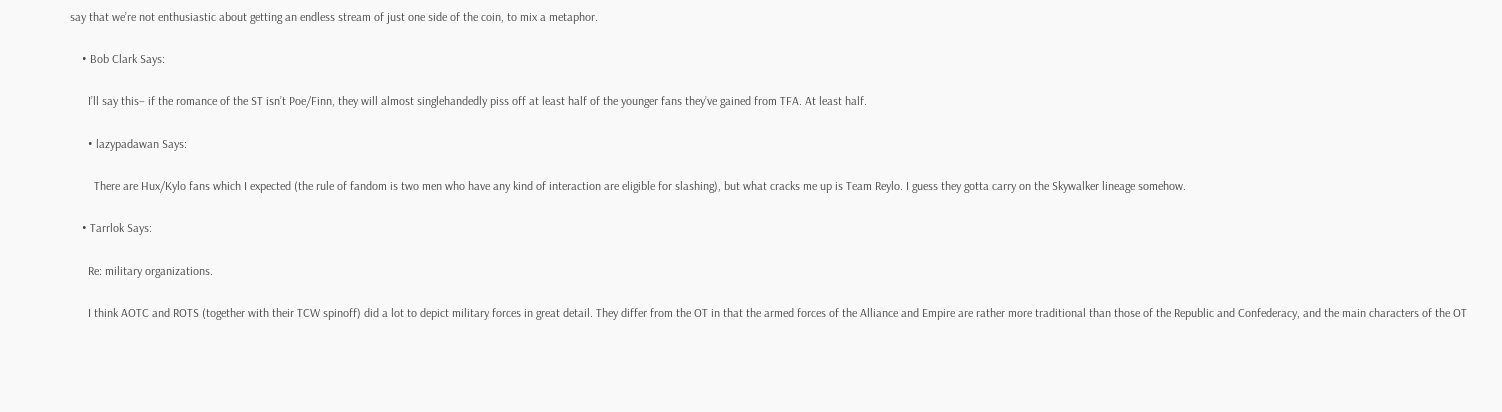say that we’re not enthusiastic about getting an endless stream of just one side of the coin, to mix a metaphor.

    • Bob Clark Says:

      I’ll say this– if the romance of the ST isn’t Poe/Finn, they will almost singlehandedly piss off at least half of the younger fans they’ve gained from TFA. At least half.

      • lazypadawan Says:

        There are Hux/Kylo fans which I expected (the rule of fandom is two men who have any kind of interaction are eligible for slashing), but what cracks me up is Team Reylo. I guess they gotta carry on the Skywalker lineage somehow.

    • Tarrlok Says:

      Re: military organizations.

      I think AOTC and ROTS (together with their TCW spinoff) did a lot to depict military forces in great detail. They differ from the OT in that the armed forces of the Alliance and Empire are rather more traditional than those of the Republic and Confederacy, and the main characters of the OT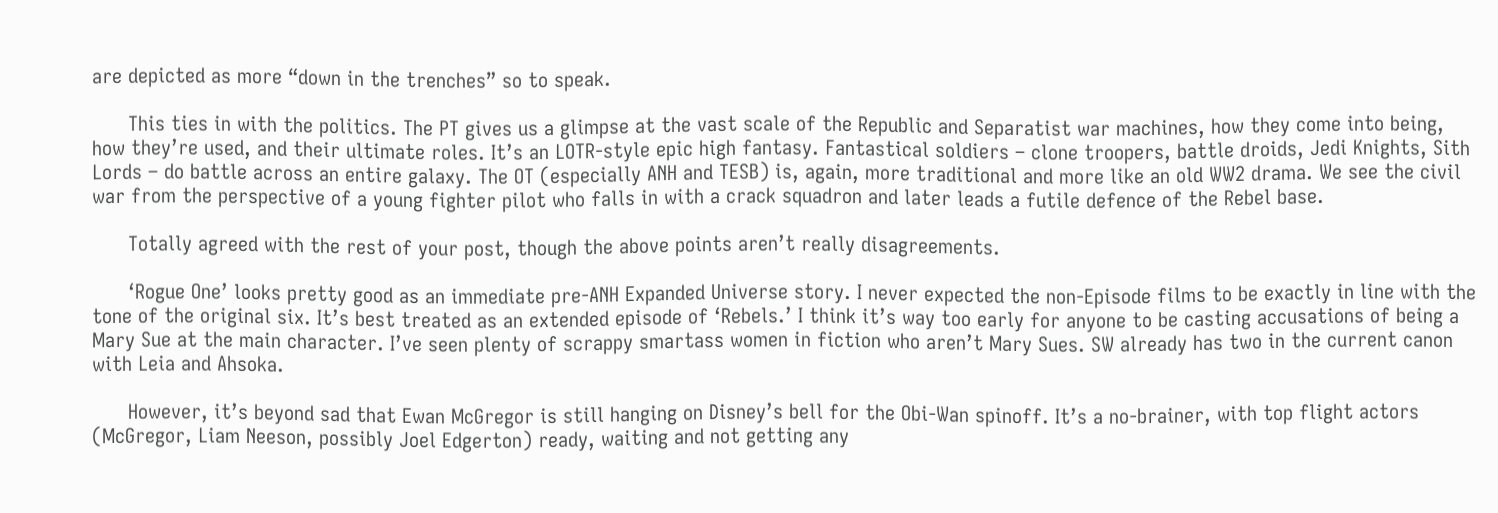are depicted as more “down in the trenches” so to speak.

      This ties in with the politics. The PT gives us a glimpse at the vast scale of the Republic and Separatist war machines, how they come into being, how they’re used, and their ultimate roles. It’s an LOTR-style epic high fantasy. Fantastical soldiers – clone troopers, battle droids, Jedi Knights, Sith Lords – do battle across an entire galaxy. The OT (especially ANH and TESB) is, again, more traditional and more like an old WW2 drama. We see the civil war from the perspective of a young fighter pilot who falls in with a crack squadron and later leads a futile defence of the Rebel base.

      Totally agreed with the rest of your post, though the above points aren’t really disagreements.

      ‘Rogue One’ looks pretty good as an immediate pre-ANH Expanded Universe story. I never expected the non-Episode films to be exactly in line with the tone of the original six. It’s best treated as an extended episode of ‘Rebels.’ I think it’s way too early for anyone to be casting accusations of being a Mary Sue at the main character. I’ve seen plenty of scrappy smartass women in fiction who aren’t Mary Sues. SW already has two in the current canon with Leia and Ahsoka.

      However, it’s beyond sad that Ewan McGregor is still hanging on Disney’s bell for the Obi-Wan spinoff. It’s a no-brainer, with top flight actors (McGregor, Liam Neeson, possibly Joel Edgerton) ready, waiting and not getting any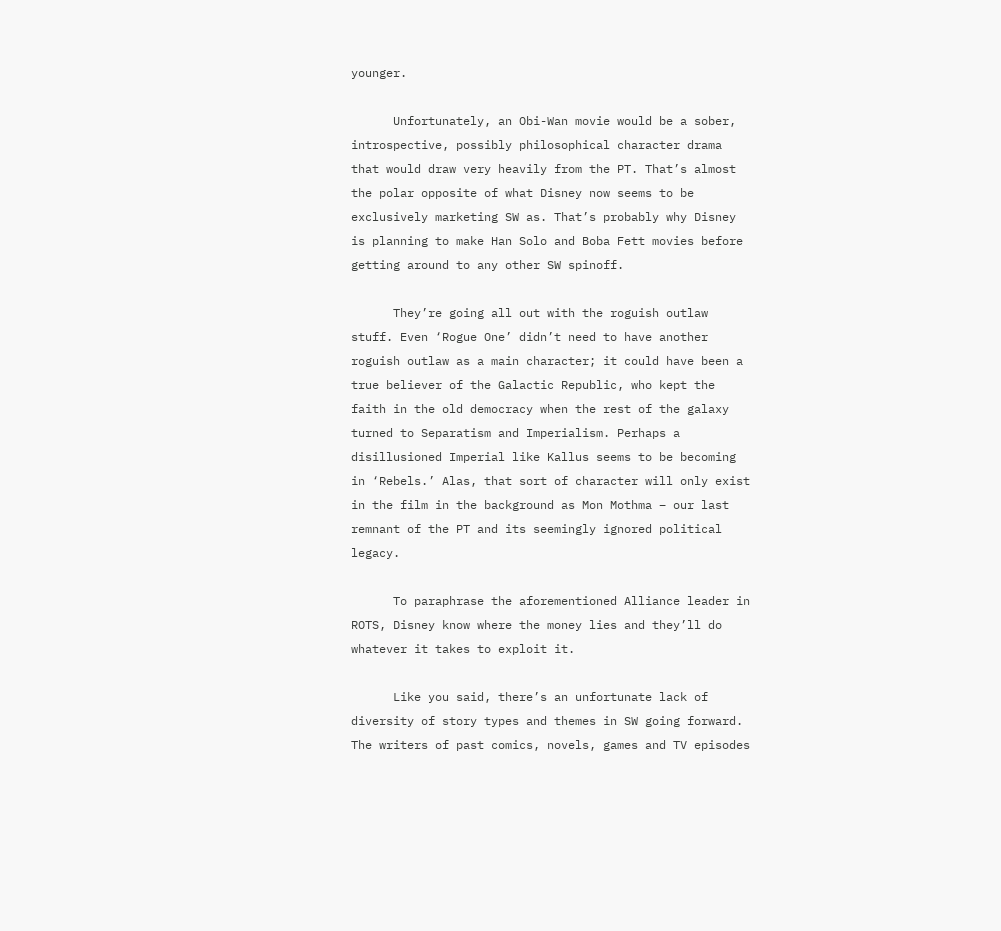younger.

      Unfortunately, an Obi-Wan movie would be a sober, introspective, possibly philosophical character drama that would draw very heavily from the PT. That’s almost the polar opposite of what Disney now seems to be exclusively marketing SW as. That’s probably why Disney is planning to make Han Solo and Boba Fett movies before getting around to any other SW spinoff.

      They’re going all out with the roguish outlaw stuff. Even ‘Rogue One’ didn’t need to have another roguish outlaw as a main character; it could have been a true believer of the Galactic Republic, who kept the faith in the old democracy when the rest of the galaxy turned to Separatism and Imperialism. Perhaps a disillusioned Imperial like Kallus seems to be becoming in ‘Rebels.’ Alas, that sort of character will only exist in the film in the background as Mon Mothma – our last remnant of the PT and its seemingly ignored political legacy.

      To paraphrase the aforementioned Alliance leader in ROTS, Disney know where the money lies and they’ll do whatever it takes to exploit it.

      Like you said, there’s an unfortunate lack of diversity of story types and themes in SW going forward. The writers of past comics, novels, games and TV episodes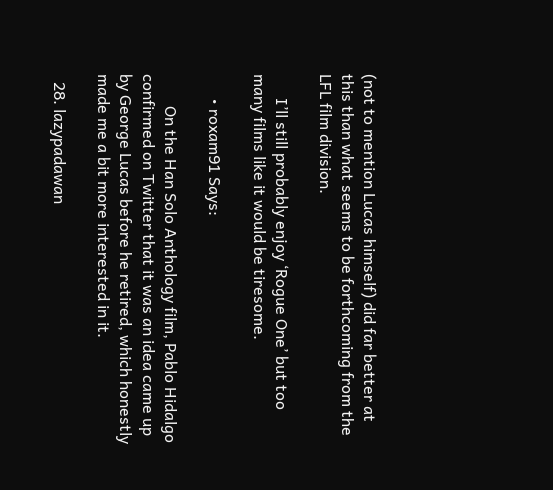(not to mention Lucas himself) did far better at this than what seems to be forthcoming from the LFL film division.

      I’ll still probably enjoy ‘Rogue One’ but too many films like it would be tiresome.

      • roxam91 Says:

        On the Han Solo Anthology film, Pablo Hidalgo confirmed on Twitter that it was an idea came up by George Lucas before he retired, which honestly made me a bit more interested in it.

  28. lazypadawan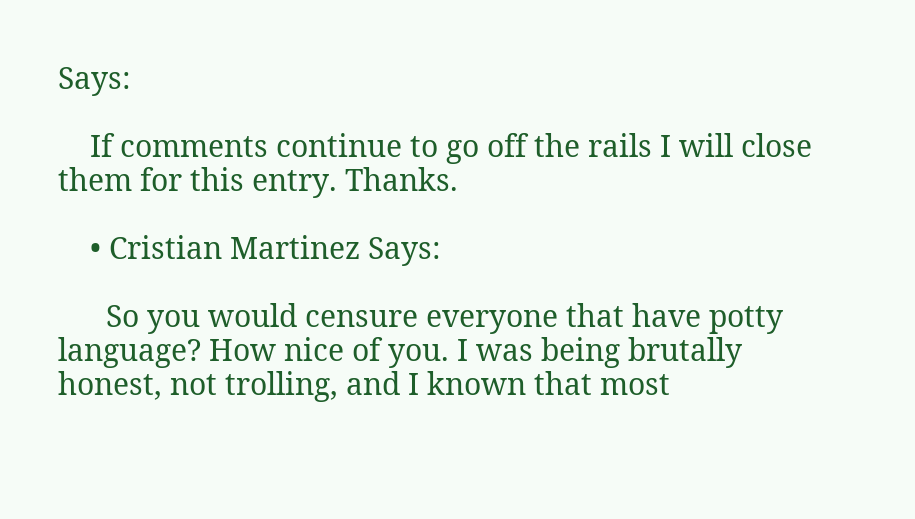Says:

    If comments continue to go off the rails I will close them for this entry. Thanks.

    • Cristian Martinez Says:

      So you would censure everyone that have potty language? How nice of you. I was being brutally honest, not trolling, and I known that most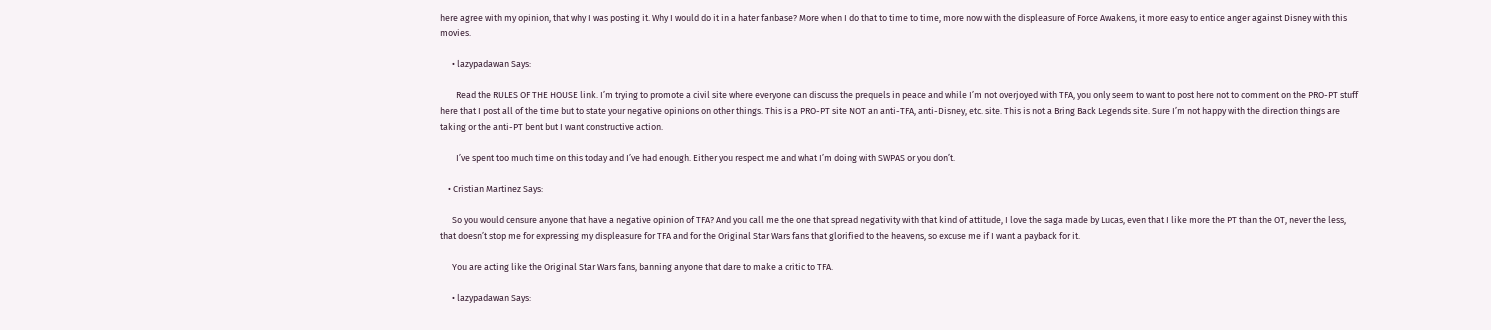here agree with my opinion, that why I was posting it. Why I would do it in a hater fanbase? More when I do that to time to time, more now with the displeasure of Force Awakens, it more easy to entice anger against Disney with this movies.

      • lazypadawan Says:

        Read the RULES OF THE HOUSE link. I’m trying to promote a civil site where everyone can discuss the prequels in peace and while I’m not overjoyed with TFA, you only seem to want to post here not to comment on the PRO-PT stuff here that I post all of the time but to state your negative opinions on other things. This is a PRO-PT site NOT an anti-TFA, anti-Disney, etc. site. This is not a Bring Back Legends site. Sure I’m not happy with the direction things are taking or the anti-PT bent but I want constructive action.

        I’ve spent too much time on this today and I’ve had enough. Either you respect me and what I’m doing with SWPAS or you don’t.

    • Cristian Martinez Says:

      So you would censure anyone that have a negative opinion of TFA? And you call me the one that spread negativity with that kind of attitude, I love the saga made by Lucas, even that I like more the PT than the OT, never the less, that doesn’t stop me for expressing my displeasure for TFA and for the Original Star Wars fans that glorified to the heavens, so excuse me if I want a payback for it.

      You are acting like the Original Star Wars fans, banning anyone that dare to make a critic to TFA.

      • lazypadawan Says: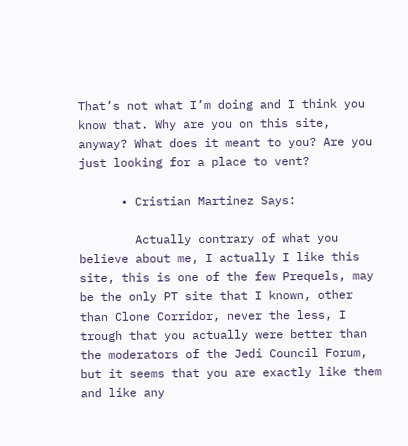That’s not what I’m doing and I think you know that. Why are you on this site, anyway? What does it meant to you? Are you just looking for a place to vent?

      • Cristian Martinez Says:

        Actually contrary of what you believe about me, I actually I like this site, this is one of the few Prequels, may be the only PT site that I known, other than Clone Corridor, never the less, I trough that you actually were better than the moderators of the Jedi Council Forum, but it seems that you are exactly like them and like any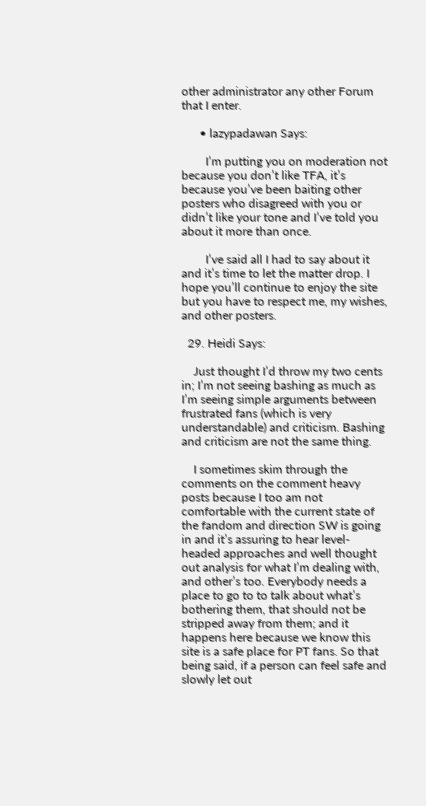other administrator any other Forum that I enter.

      • lazypadawan Says:

        I’m putting you on moderation not because you don’t like TFA, it’s because you’ve been baiting other posters who disagreed with you or didn’t like your tone and I’ve told you about it more than once.

        I’ve said all I had to say about it and it’s time to let the matter drop. I hope you’ll continue to enjoy the site but you have to respect me, my wishes, and other posters.

  29. Heidi Says:

    Just thought I’d throw my two cents in; I’m not seeing bashing as much as I’m seeing simple arguments between frustrated fans (which is very understandable) and criticism. Bashing and criticism are not the same thing.

    I sometimes skim through the comments on the comment heavy posts because I too am not comfortable with the current state of the fandom and direction SW is going in and it’s assuring to hear level-headed approaches and well thought out analysis for what I’m dealing with, and other’s too. Everybody needs a place to go to to talk about what’s bothering them, that should not be stripped away from them; and it happens here because we know this site is a safe place for PT fans. So that being said, if a person can feel safe and slowly let out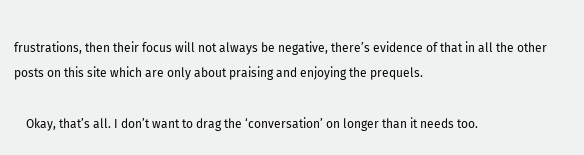frustrations, then their focus will not always be negative, there’s evidence of that in all the other posts on this site which are only about praising and enjoying the prequels.

    Okay, that’s all. I don’t want to drag the ‘conversation’ on longer than it needs too.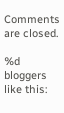Comments are closed.

%d bloggers like this: